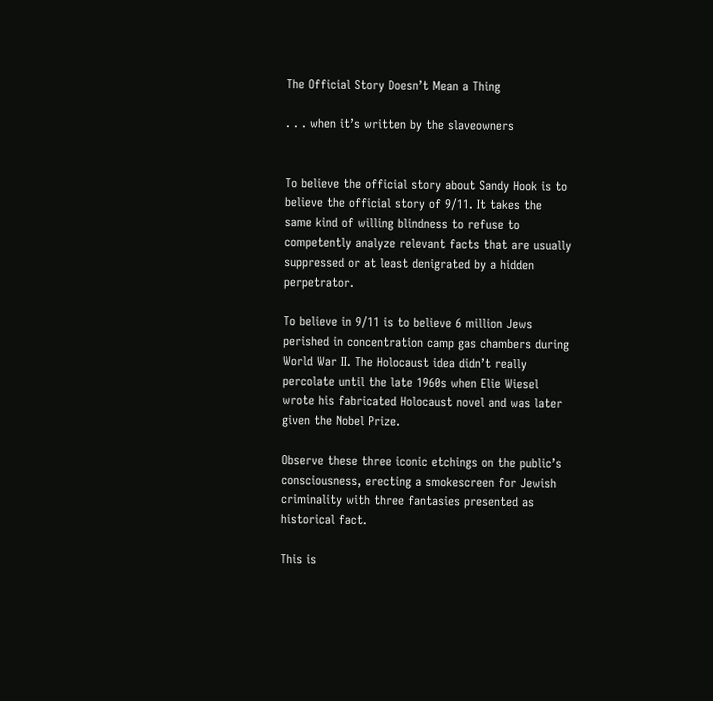The Official Story Doesn’t Mean a Thing

. . . when it’s written by the slaveowners


To believe the official story about Sandy Hook is to believe the official story of 9/11. It takes the same kind of willing blindness to refuse to competently analyze relevant facts that are usually suppressed or at least denigrated by a hidden perpetrator.

To believe in 9/11 is to believe 6 million Jews perished in concentration camp gas chambers during World War II. The Holocaust idea didn’t really percolate until the late 1960s when Elie Wiesel wrote his fabricated Holocaust novel and was later given the Nobel Prize.

Observe these three iconic etchings on the public’s consciousness, erecting a smokescreen for Jewish criminality with three fantasies presented as historical fact.

This is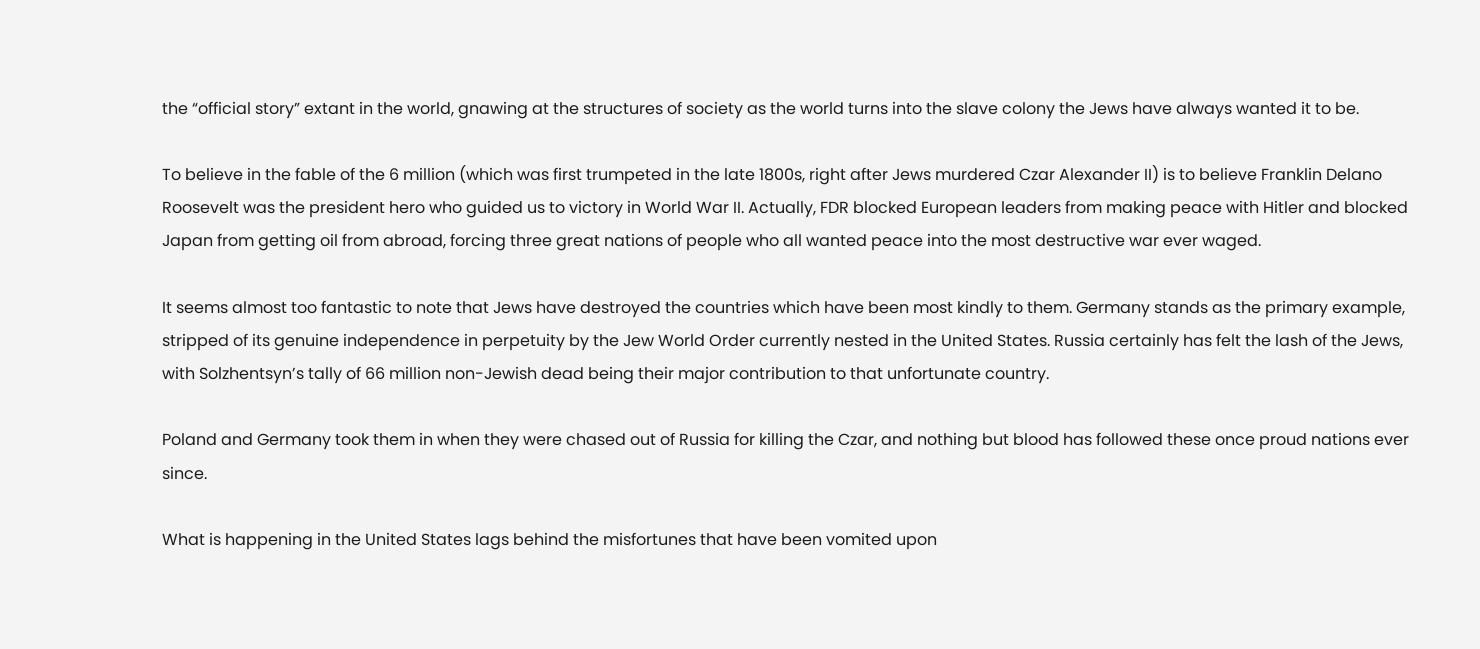the “official story” extant in the world, gnawing at the structures of society as the world turns into the slave colony the Jews have always wanted it to be.

To believe in the fable of the 6 million (which was first trumpeted in the late 1800s, right after Jews murdered Czar Alexander II) is to believe Franklin Delano Roosevelt was the president hero who guided us to victory in World War II. Actually, FDR blocked European leaders from making peace with Hitler and blocked Japan from getting oil from abroad, forcing three great nations of people who all wanted peace into the most destructive war ever waged.

It seems almost too fantastic to note that Jews have destroyed the countries which have been most kindly to them. Germany stands as the primary example, stripped of its genuine independence in perpetuity by the Jew World Order currently nested in the United States. Russia certainly has felt the lash of the Jews, with Solzhentsyn’s tally of 66 million non-Jewish dead being their major contribution to that unfortunate country.

Poland and Germany took them in when they were chased out of Russia for killing the Czar, and nothing but blood has followed these once proud nations ever since.

What is happening in the United States lags behind the misfortunes that have been vomited upon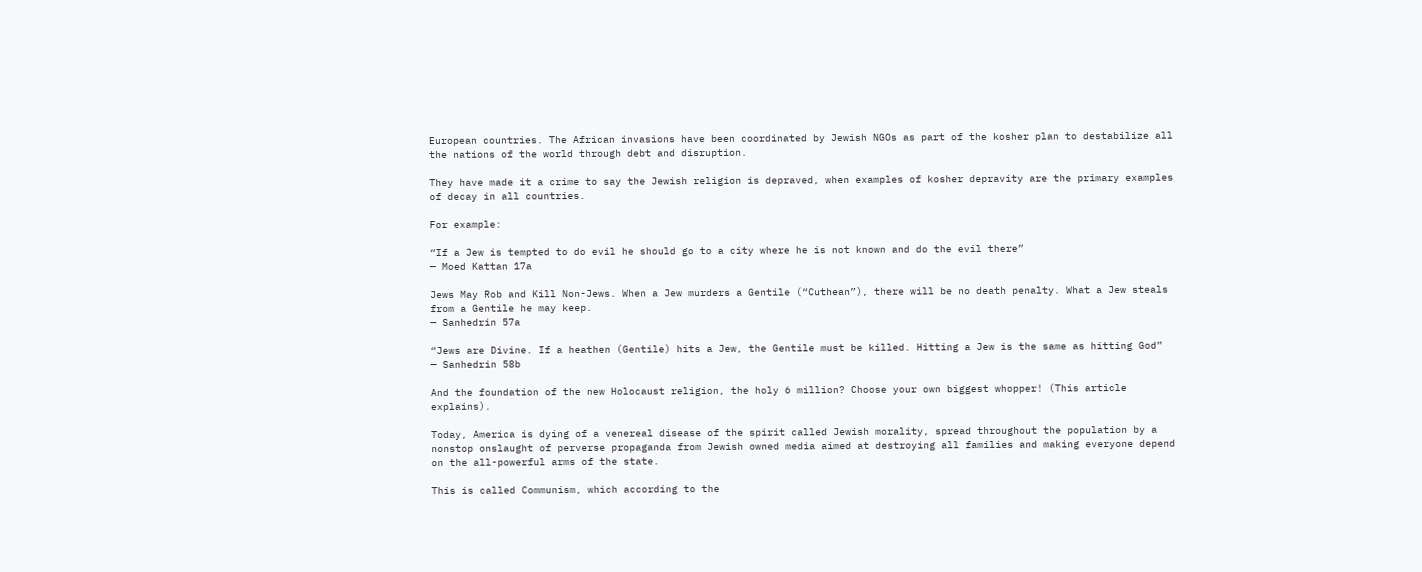European countries. The African invasions have been coordinated by Jewish NGOs as part of the kosher plan to destabilize all the nations of the world through debt and disruption.

They have made it a crime to say the Jewish religion is depraved, when examples of kosher depravity are the primary examples of decay in all countries.

For example:

“If a Jew is tempted to do evil he should go to a city where he is not known and do the evil there”
— Moed Kattan 17a

Jews May Rob and Kill Non-Jews. When a Jew murders a Gentile (“Cuthean”), there will be no death penalty. What a Jew steals from a Gentile he may keep.
— Sanhedrin 57a

“Jews are Divine. If a heathen (Gentile) hits a Jew, the Gentile must be killed. Hitting a Jew is the same as hitting God”
— Sanhedrin 58b

And the foundation of the new Holocaust religion, the holy 6 million? Choose your own biggest whopper! (This article explains).

Today, America is dying of a venereal disease of the spirit called Jewish morality, spread throughout the population by a nonstop onslaught of perverse propaganda from Jewish owned media aimed at destroying all families and making everyone depend on the all-powerful arms of the state.

This is called Communism, which according to the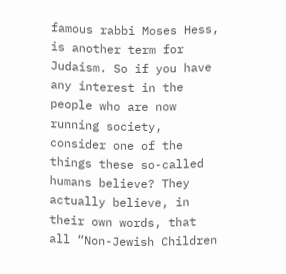famous rabbi Moses Hess, is another term for Judaism. So if you have any interest in the people who are now running society, consider one of the things these so-called humans believe? They actually believe, in their own words, that all “Non-Jewish Children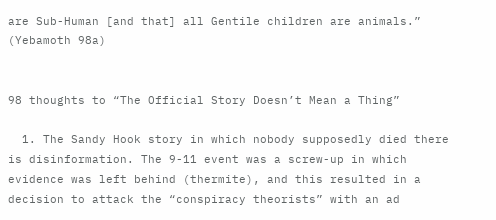are Sub-Human [and that] all Gentile children are animals.” (Yebamoth 98a)


98 thoughts to “The Official Story Doesn’t Mean a Thing”

  1. The Sandy Hook story in which nobody supposedly died there is disinformation. The 9-11 event was a screw-up in which evidence was left behind (thermite), and this resulted in a decision to attack the “conspiracy theorists” with an ad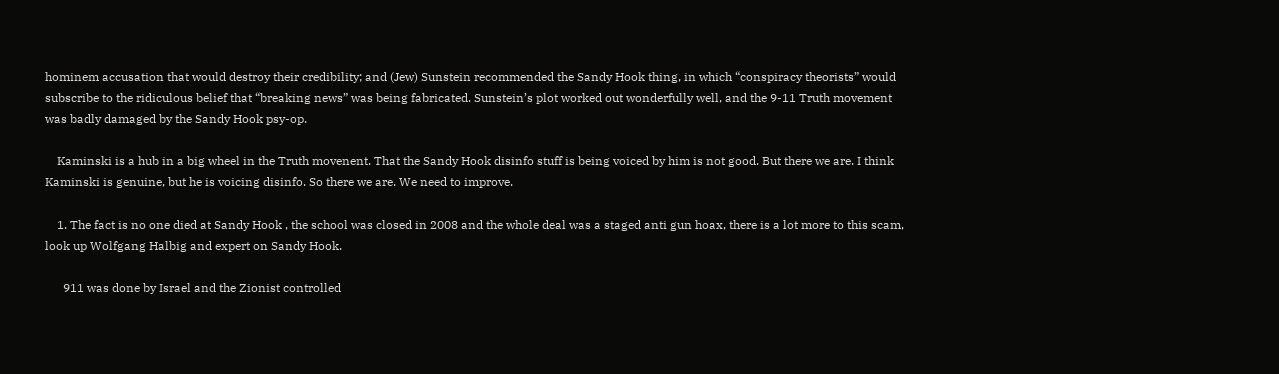hominem accusation that would destroy their credibility; and (Jew) Sunstein recommended the Sandy Hook thing, in which “conspiracy theorists” would subscribe to the ridiculous belief that “breaking news” was being fabricated. Sunstein’s plot worked out wonderfully well, and the 9-11 Truth movement was badly damaged by the Sandy Hook psy-op.

    Kaminski is a hub in a big wheel in the Truth movenent. That the Sandy Hook disinfo stuff is being voiced by him is not good. But there we are. I think Kaminski is genuine, but he is voicing disinfo. So there we are. We need to improve.

    1. The fact is no one died at Sandy Hook , the school was closed in 2008 and the whole deal was a staged anti gun hoax, there is a lot more to this scam, look up Wolfgang Halbig and expert on Sandy Hook.

      911 was done by Israel and the Zionist controlled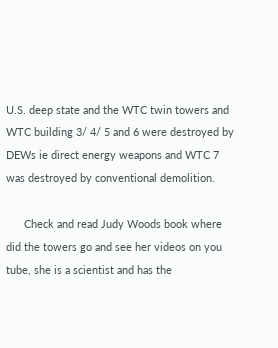U.S. deep state and the WTC twin towers and WTC building 3/ 4/ 5 and 6 were destroyed by DEWs ie direct energy weapons and WTC 7 was destroyed by conventional demolition.

      Check and read Judy Woods book where did the towers go and see her videos on you tube, she is a scientist and has the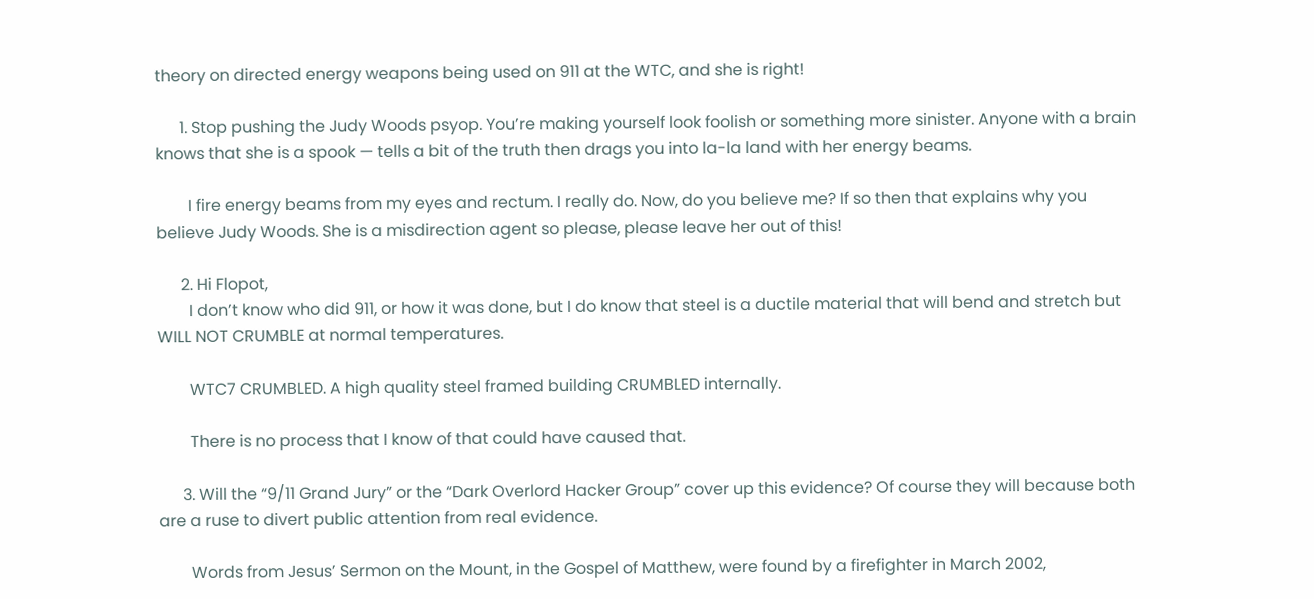theory on directed energy weapons being used on 911 at the WTC, and she is right!

      1. Stop pushing the Judy Woods psyop. You’re making yourself look foolish or something more sinister. Anyone with a brain knows that she is a spook — tells a bit of the truth then drags you into la-la land with her energy beams.

        I fire energy beams from my eyes and rectum. I really do. Now, do you believe me? If so then that explains why you believe Judy Woods. She is a misdirection agent so please, please leave her out of this!

      2. Hi Flopot,
        I don’t know who did 911, or how it was done, but I do know that steel is a ductile material that will bend and stretch but WILL NOT CRUMBLE at normal temperatures.

        WTC7 CRUMBLED. A high quality steel framed building CRUMBLED internally.

        There is no process that I know of that could have caused that.

      3. Will the “9/11 Grand Jury” or the “Dark Overlord Hacker Group” cover up this evidence? Of course they will because both are a ruse to divert public attention from real evidence.

        Words from Jesus’ Sermon on the Mount, in the Gospel of Matthew, were found by a firefighter in March 2002,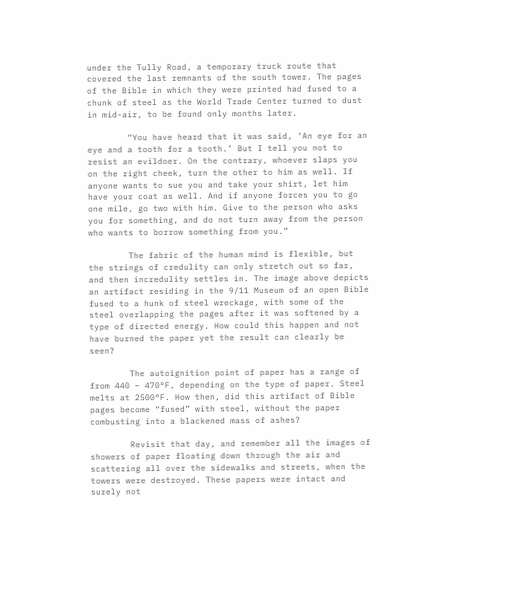under the Tully Road, a temporary truck route that covered the last remnants of the south tower. The pages of the Bible in which they were printed had fused to a chunk of steel as the World Trade Center turned to dust in mid-air, to be found only months later.

        “You have heard that it was said, ‘An eye for an eye and a tooth for a tooth.’ But I tell you not to resist an evildoer. On the contrary, whoever slaps you on the right cheek, turn the other to him as well. If anyone wants to sue you and take your shirt, let him have your coat as well. And if anyone forces you to go one mile, go two with him. Give to the person who asks you for something, and do not turn away from the person who wants to borrow something from you.”

        The fabric of the human mind is flexible, but the strings of credulity can only stretch out so far, and then incredulity settles in. The image above depicts an artifact residing in the 9/11 Museum of an open Bible fused to a hunk of steel wreckage, with some of the steel overlapping the pages after it was softened by a type of directed energy. How could this happen and not have burned the paper yet the result can clearly be seen?

        The autoignition point of paper has a range of from 440 – 470°F, depending on the type of paper. Steel melts at 2500°F. How then, did this artifact of Bible pages become “fused” with steel, without the paper combusting into a blackened mass of ashes?

        Revisit that day, and remember all the images of showers of paper floating down through the air and scattering all over the sidewalks and streets, when the towers were destroyed. These papers were intact and surely not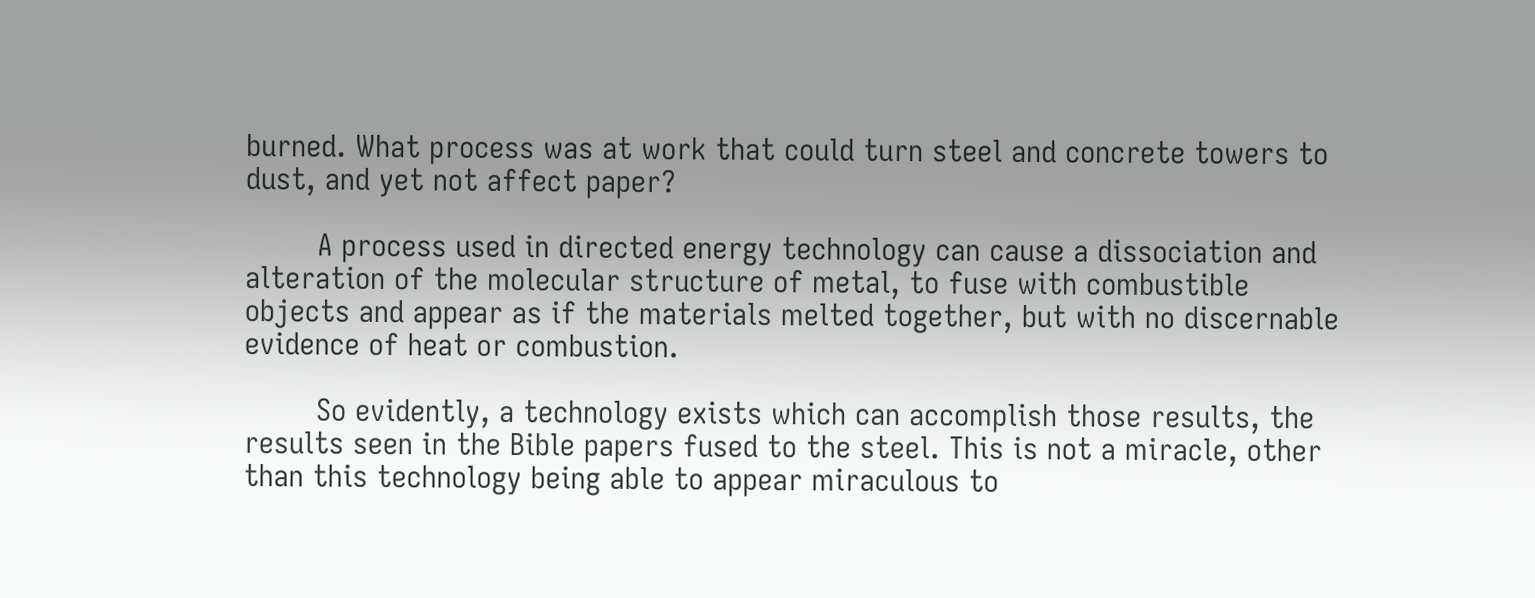burned. What process was at work that could turn steel and concrete towers to dust, and yet not affect paper?

        A process used in directed energy technology can cause a dissociation and alteration of the molecular structure of metal, to fuse with combustible objects and appear as if the materials melted together, but with no discernable evidence of heat or combustion.

        So evidently, a technology exists which can accomplish those results, the results seen in the Bible papers fused to the steel. This is not a miracle, other than this technology being able to appear miraculous to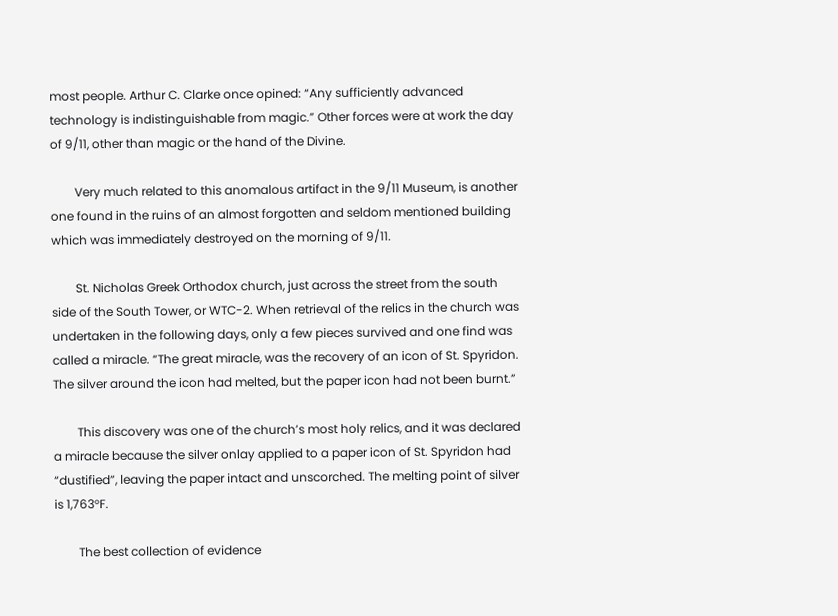most people. Arthur C. Clarke once opined: “Any sufficiently advanced technology is indistinguishable from magic.” Other forces were at work the day of 9/11, other than magic or the hand of the Divine.

        Very much related to this anomalous artifact in the 9/11 Museum, is another one found in the ruins of an almost forgotten and seldom mentioned building which was immediately destroyed on the morning of 9/11.

        St. Nicholas Greek Orthodox church, just across the street from the south side of the South Tower, or WTC-2. When retrieval of the relics in the church was undertaken in the following days, only a few pieces survived and one find was called a miracle. “The great miracle, was the recovery of an icon of St. Spyridon. The silver around the icon had melted, but the paper icon had not been burnt.”

        This discovery was one of the church’s most holy relics, and it was declared a miracle because the silver onlay applied to a paper icon of St. Spyridon had “dustified”, leaving the paper intact and unscorched. The melting point of silver is 1,763°F.

        The best collection of evidence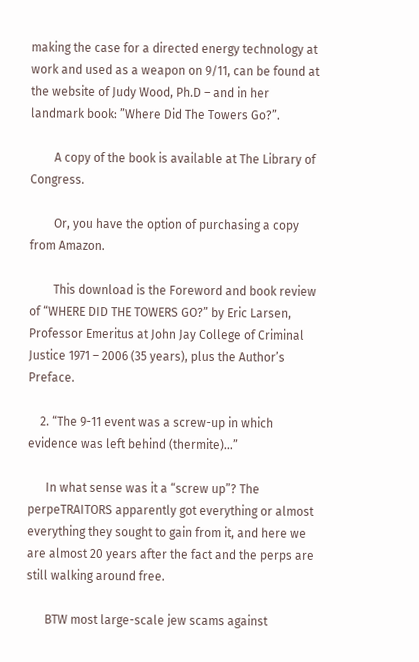making the case for a directed energy technology at work and used as a weapon on 9/11, can be found at the website of Judy Wood, Ph.D – and in her landmark book: ”Where Did The Towers Go?”.

        A copy of the book is available at The Library of Congress.

        Or, you have the option of purchasing a copy from Amazon.

        This download is the Foreword and book review of “WHERE DID THE TOWERS GO?” by Eric Larsen, Professor Emeritus at John Jay College of Criminal Justice 1971 – 2006 (35 years), plus the Author’s Preface.

    2. “The 9-11 event was a screw-up in which evidence was left behind (thermite)…”

      In what sense was it a “screw up”? The perpeTRAITORS apparently got everything or almost everything they sought to gain from it, and here we are almost 20 years after the fact and the perps are still walking around free.

      BTW most large-scale jew scams against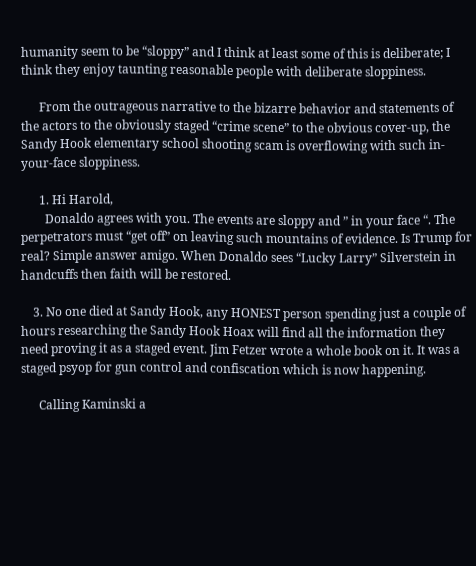humanity seem to be “sloppy” and I think at least some of this is deliberate; I think they enjoy taunting reasonable people with deliberate sloppiness.

      From the outrageous narrative to the bizarre behavior and statements of the actors to the obviously staged “crime scene” to the obvious cover-up, the Sandy Hook elementary school shooting scam is overflowing with such in-your-face sloppiness.

      1. Hi Harold,
        Donaldo agrees with you. The events are sloppy and ” in your face “. The perpetrators must “get off” on leaving such mountains of evidence. Is Trump for real? Simple answer amigo. When Donaldo sees “Lucky Larry” Silverstein in handcuffs then faith will be restored.

    3. No one died at Sandy Hook, any HONEST person spending just a couple of hours researching the Sandy Hook Hoax will find all the information they need proving it as a staged event. Jim Fetzer wrote a whole book on it. It was a staged psyop for gun control and confiscation which is now happening.

      Calling Kaminski a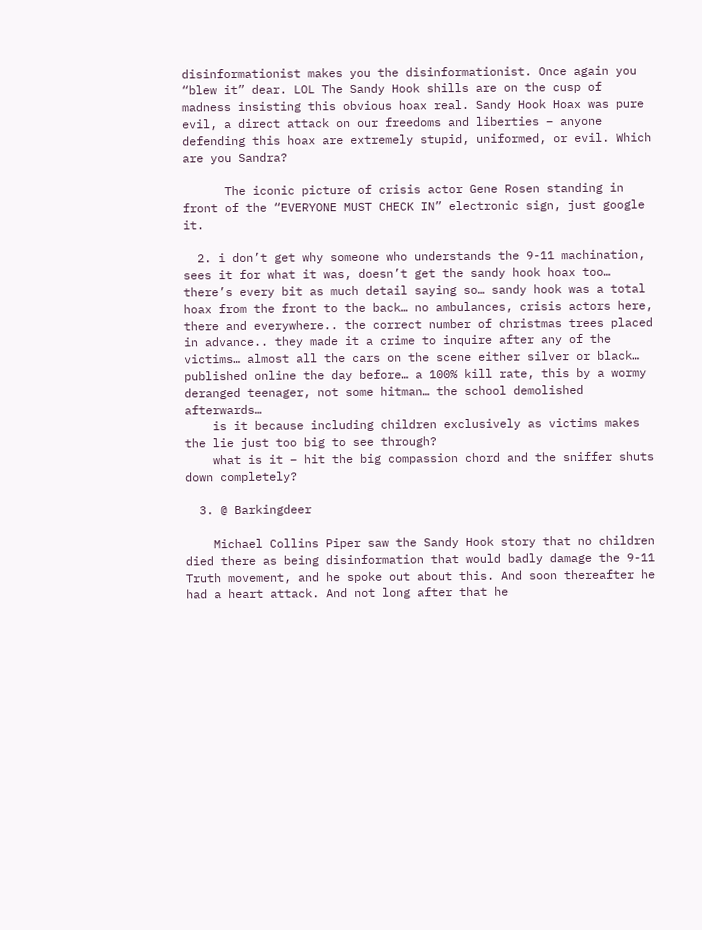disinformationist makes you the disinformationist. Once again you “blew it” dear. LOL The Sandy Hook shills are on the cusp of madness insisting this obvious hoax real. Sandy Hook Hoax was pure evil, a direct attack on our freedoms and liberties – anyone defending this hoax are extremely stupid, uniformed, or evil. Which are you Sandra?

      The iconic picture of crisis actor Gene Rosen standing in front of the “EVERYONE MUST CHECK IN” electronic sign, just google it.

  2. i don’t get why someone who understands the 9-11 machination, sees it for what it was, doesn’t get the sandy hook hoax too… there’s every bit as much detail saying so… sandy hook was a total hoax from the front to the back… no ambulances, crisis actors here, there and everywhere.. the correct number of christmas trees placed in advance.. they made it a crime to inquire after any of the victims… almost all the cars on the scene either silver or black… published online the day before… a 100% kill rate, this by a wormy deranged teenager, not some hitman… the school demolished afterwards…
    is it because including children exclusively as victims makes the lie just too big to see through?
    what is it – hit the big compassion chord and the sniffer shuts down completely?

  3. @ Barkingdeer

    Michael Collins Piper saw the Sandy Hook story that no children died there as being disinformation that would badly damage the 9-11 Truth movement, and he spoke out about this. And soon thereafter he had a heart attack. And not long after that he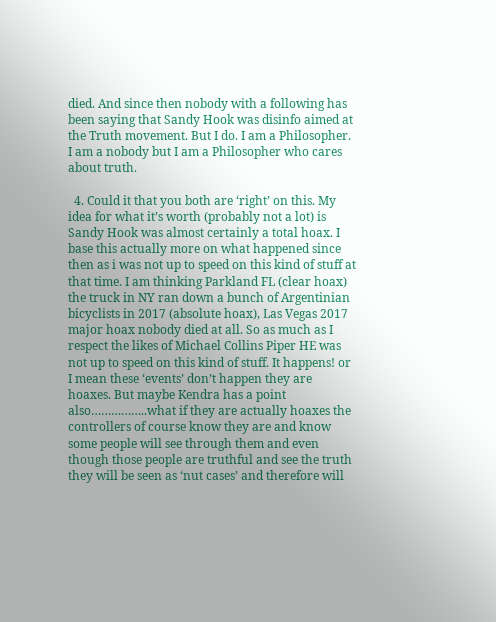died. And since then nobody with a following has been saying that Sandy Hook was disinfo aimed at the Truth movement. But I do. I am a Philosopher. I am a nobody but I am a Philosopher who cares about truth.

  4. Could it that you both are ‘right’ on this. My idea for what it’s worth (probably not a lot) is Sandy Hook was almost certainly a total hoax. I base this actually more on what happened since then as i was not up to speed on this kind of stuff at that time. I am thinking Parkland FL (clear hoax) the truck in NY ran down a bunch of Argentinian bicyclists in 2017 (absolute hoax), Las Vegas 2017 major hoax nobody died at all. So as much as I respect the likes of Michael Collins Piper HE was not up to speed on this kind of stuff. It happens! or I mean these ‘events’ don’t happen they are hoaxes. But maybe Kendra has a point also……………..what if they are actually hoaxes the controllers of course know they are and know some people will see through them and even though those people are truthful and see the truth they will be seen as ‘nut cases’ and therefore will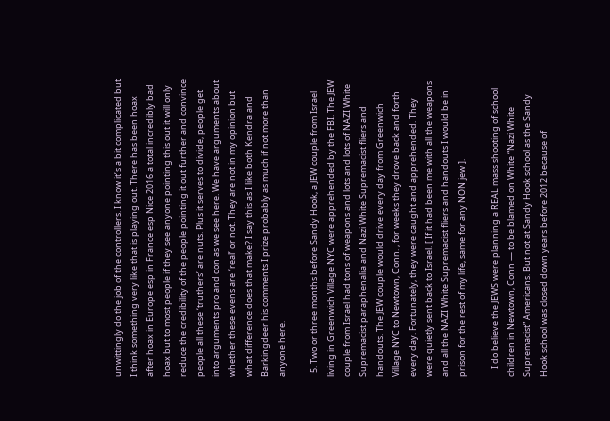unwittingly do the job of the controllers. I know it’s a bit complicated but I think something very like that is playing out. There has been hoax after hoax in Europe esp in France esp Nice 2016 a total incredibly bad hoax but to most people if they see anyone pointing this out it will only reduce the credibility of the people pointing it out further and convince people all these ‘truthers’ are nuts. Plus it serves to divide, people get into arguments pro and con as we see here. We have arguments about whether these evens are ‘real’ or not. They are not in my opinion but what difference does that make? I say this as I like both Kendra and Barkingdeer his comments I prize probably as much if not more than anyone here.

  5. Two or three months before Sandy Hook, a JEW couple from Israel living in Greenwich Village NYC were apprehended by the FBI. The JEW couple from Israel had tons of weapons and lots and lots of NAZI White Supremacist paraphenalia and Nazi White Supremacist fliers and handouts. The JEW couple would drive every day from Greenwich Village NYC to Newtown, Conn. , for weeks they drove back and forth every day. Fortunately, they were caught and apprehended. They were quietly sent back to Israel. [ If it had been me with all the weapons and all the NAZI White Supremacist fliers and handouts I would be in prison for the rest of my life, same for any NON jew ].

    I do believe the JEWS were planning a REAL mass shooting of school children in Newtown, Conn — to be blamed on White “Nazi White Supremacist” Americans. But not at Sandy Hook school as the Sandy Hook school was closed down years before 2012 because of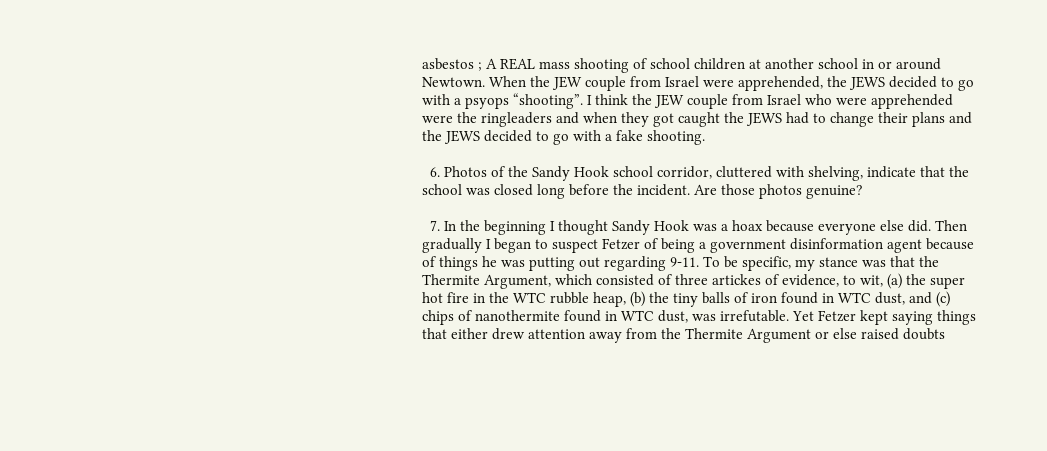asbestos ; A REAL mass shooting of school children at another school in or around Newtown. When the JEW couple from Israel were apprehended, the JEWS decided to go with a psyops “shooting”. I think the JEW couple from Israel who were apprehended were the ringleaders and when they got caught the JEWS had to change their plans and the JEWS decided to go with a fake shooting.

  6. Photos of the Sandy Hook school corridor, cluttered with shelving, indicate that the school was closed long before the incident. Are those photos genuine?

  7. In the beginning I thought Sandy Hook was a hoax because everyone else did. Then gradually I began to suspect Fetzer of being a government disinformation agent because of things he was putting out regarding 9-11. To be specific, my stance was that the Thermite Argument, which consisted of three artickes of evidence, to wit, (a) the super hot fire in the WTC rubble heap, (b) the tiny balls of iron found in WTC dust, and (c) chips of nanothermite found in WTC dust, was irrefutable. Yet Fetzer kept saying things that either drew attention away from the Thermite Argument or else raised doubts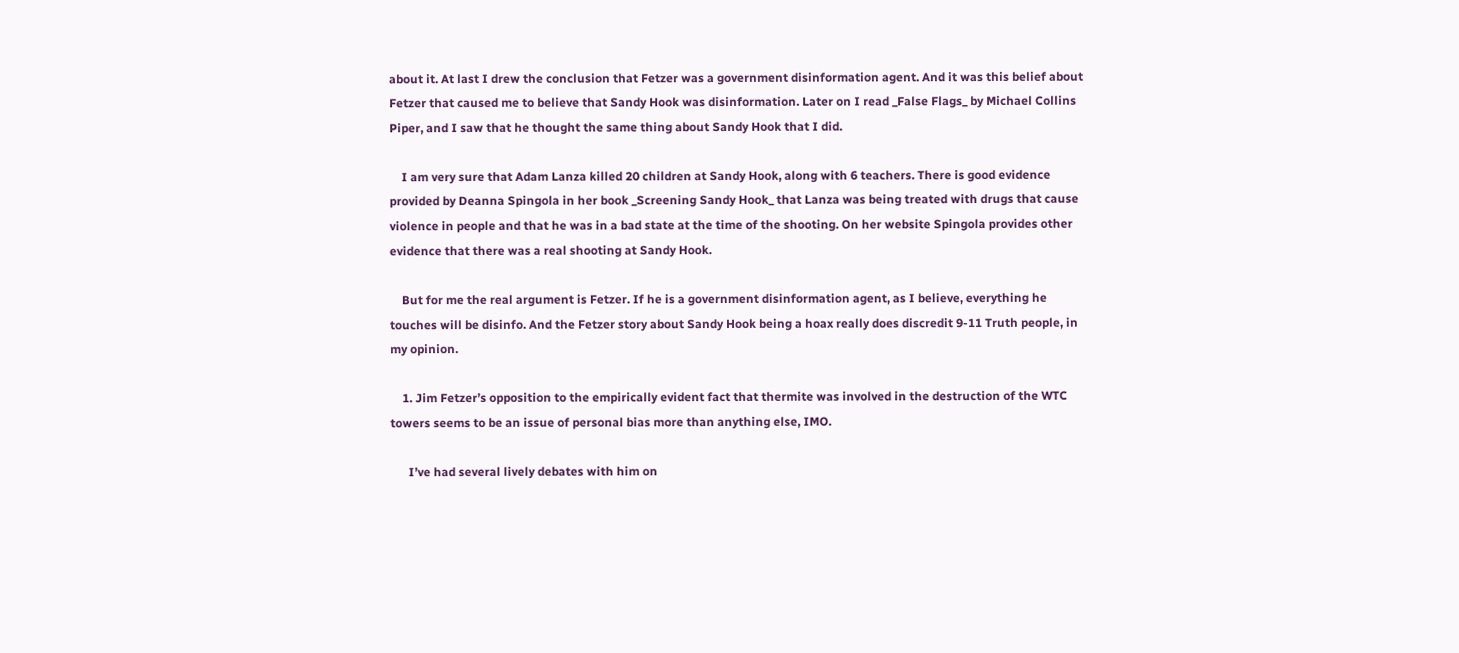about it. At last I drew the conclusion that Fetzer was a government disinformation agent. And it was this belief about Fetzer that caused me to believe that Sandy Hook was disinformation. Later on I read _False Flags_ by Michael Collins Piper, and I saw that he thought the same thing about Sandy Hook that I did.

    I am very sure that Adam Lanza killed 20 children at Sandy Hook, along with 6 teachers. There is good evidence provided by Deanna Spingola in her book _Screening Sandy Hook_ that Lanza was being treated with drugs that cause violence in people and that he was in a bad state at the time of the shooting. On her website Spingola provides other evidence that there was a real shooting at Sandy Hook.

    But for me the real argument is Fetzer. If he is a government disinformation agent, as I believe, everything he touches will be disinfo. And the Fetzer story about Sandy Hook being a hoax really does discredit 9-11 Truth people, in my opinion.

    1. Jim Fetzer’s opposition to the empirically evident fact that thermite was involved in the destruction of the WTC towers seems to be an issue of personal bias more than anything else, IMO.

      I’ve had several lively debates with him on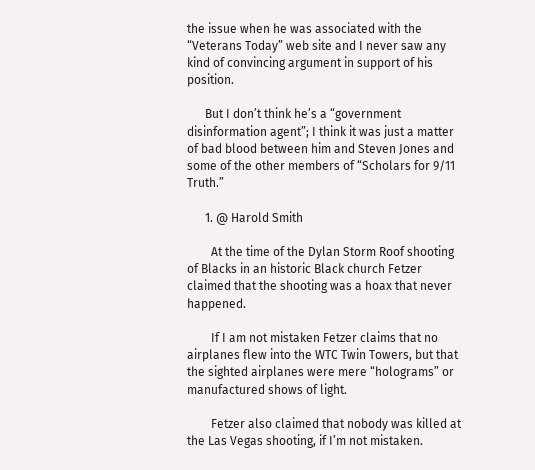the issue when he was associated with the “Veterans Today” web site and I never saw any kind of convincing argument in support of his position.

      But I don’t think he’s a “government disinformation agent”; I think it was just a matter of bad blood between him and Steven Jones and some of the other members of “Scholars for 9/11 Truth.”

      1. @ Harold Smith

        At the time of the Dylan Storm Roof shooting of Blacks in an historic Black church Fetzer claimed that the shooting was a hoax that never happened.

        If I am not mistaken Fetzer claims that no airplanes flew into the WTC Twin Towers, but that the sighted airplanes were mere “holograms” or manufactured shows of light.

        Fetzer also claimed that nobody was killed at the Las Vegas shooting, if I’m not mistaken.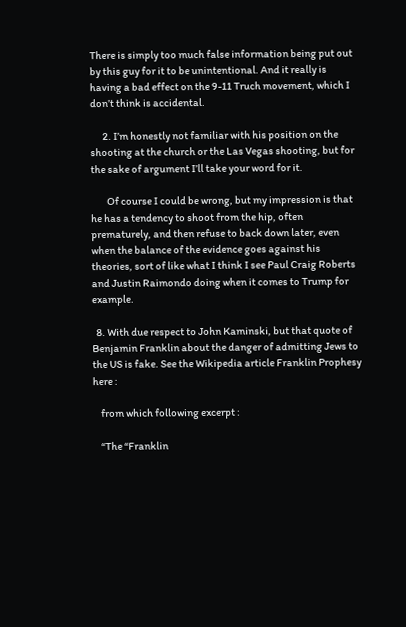There is simply too much false information being put out by this guy for it to be unintentional. And it really is having a bad effect on the 9-11 Truch movement, which I don’t think is accidental.

      2. I’m honestly not familiar with his position on the shooting at the church or the Las Vegas shooting, but for the sake of argument I’ll take your word for it.

        Of course I could be wrong, but my impression is that he has a tendency to shoot from the hip, often prematurely, and then refuse to back down later, even when the balance of the evidence goes against his theories, sort of like what I think I see Paul Craig Roberts and Justin Raimondo doing when it comes to Trump for example.

  8. With due respect to John Kaminski, but that quote of Benjamin Franklin about the danger of admitting Jews to the US is fake. See the Wikipedia article Franklin Prophesy here :

    from which following excerpt :

    “The “Franklin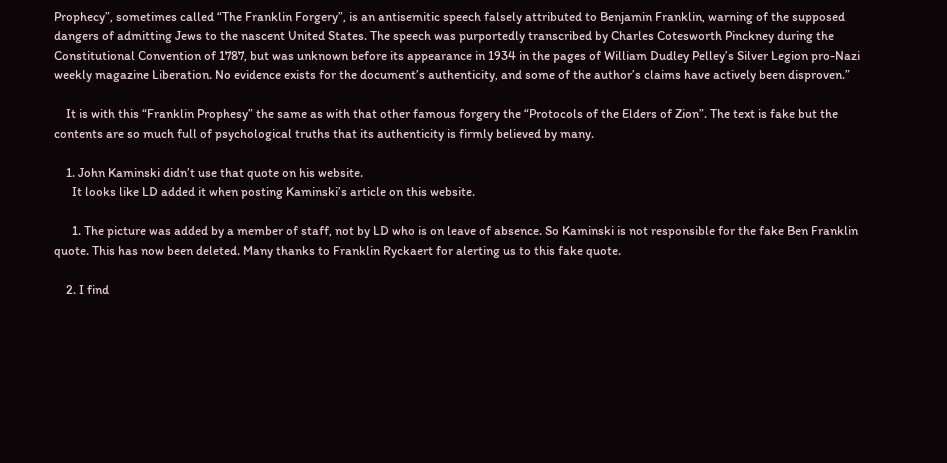Prophecy”, sometimes called “The Franklin Forgery”, is an antisemitic speech falsely attributed to Benjamin Franklin, warning of the supposed dangers of admitting Jews to the nascent United States. The speech was purportedly transcribed by Charles Cotesworth Pinckney during the Constitutional Convention of 1787, but was unknown before its appearance in 1934 in the pages of William Dudley Pelley’s Silver Legion pro-Nazi weekly magazine Liberation. No evidence exists for the document’s authenticity, and some of the author’s claims have actively been disproven.”

    It is with this “Franklin Prophesy” the same as with that other famous forgery the “Protocols of the Elders of Zion”. The text is fake but the contents are so much full of psychological truths that its authenticity is firmly believed by many.

    1. John Kaminski didn’t use that quote on his website.
      It looks like LD added it when posting Kaminski’s article on this website.

      1. The picture was added by a member of staff, not by LD who is on leave of absence. So Kaminski is not responsible for the fake Ben Franklin quote. This has now been deleted. Many thanks to Franklin Ryckaert for alerting us to this fake quote.

    2. I find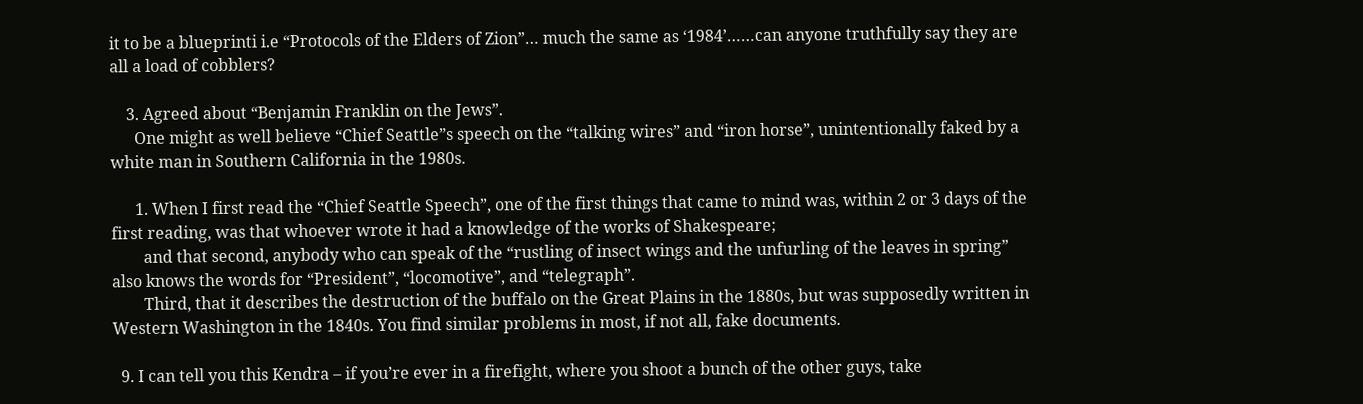it to be a blueprinti i.e “Protocols of the Elders of Zion”… much the same as ‘1984’……can anyone truthfully say they are all a load of cobblers?

    3. Agreed about “Benjamin Franklin on the Jews”.
      One might as well believe “Chief Seattle”s speech on the “talking wires” and “iron horse”, unintentionally faked by a white man in Southern California in the 1980s.

      1. When I first read the “Chief Seattle Speech”, one of the first things that came to mind was, within 2 or 3 days of the first reading, was that whoever wrote it had a knowledge of the works of Shakespeare;
        and that second, anybody who can speak of the “rustling of insect wings and the unfurling of the leaves in spring” also knows the words for “President”, “locomotive”, and “telegraph”.
        Third, that it describes the destruction of the buffalo on the Great Plains in the 1880s, but was supposedly written in Western Washington in the 1840s. You find similar problems in most, if not all, fake documents.

  9. I can tell you this Kendra – if you’re ever in a firefight, where you shoot a bunch of the other guys, take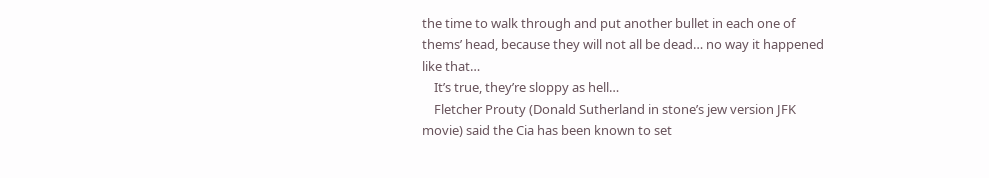the time to walk through and put another bullet in each one of thems’ head, because they will not all be dead… no way it happened like that…
    It’s true, they’re sloppy as hell…
    Fletcher Prouty (Donald Sutherland in stone’s jew version JFK movie) said the Cia has been known to set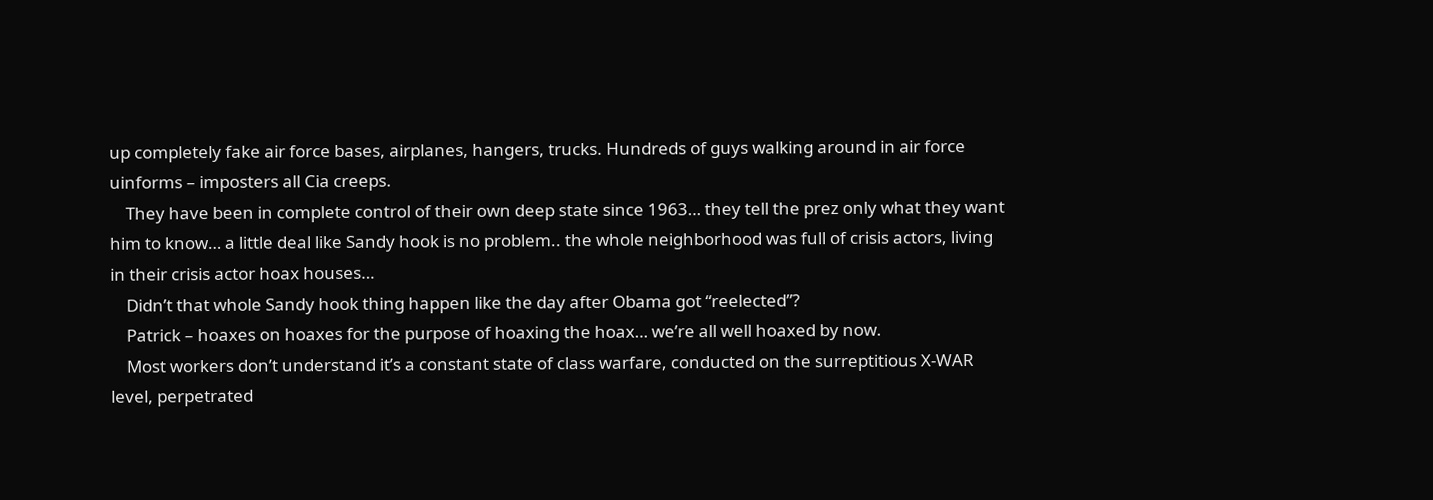up completely fake air force bases, airplanes, hangers, trucks. Hundreds of guys walking around in air force uinforms – imposters all Cia creeps.
    They have been in complete control of their own deep state since 1963… they tell the prez only what they want him to know… a little deal like Sandy hook is no problem.. the whole neighborhood was full of crisis actors, living in their crisis actor hoax houses…
    Didn’t that whole Sandy hook thing happen like the day after Obama got “reelected”?
    Patrick – hoaxes on hoaxes for the purpose of hoaxing the hoax… we’re all well hoaxed by now.
    Most workers don’t understand it’s a constant state of class warfare, conducted on the surreptitious X-WAR level, perpetrated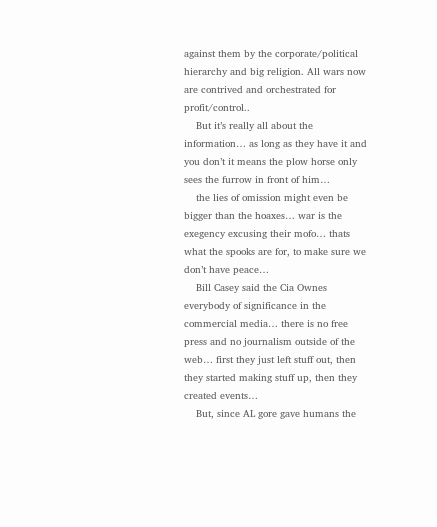against them by the corporate/political hierarchy and big religion. All wars now are contrived and orchestrated for profit/control..
    But it’s really all about the information… as long as they have it and you don’t it means the plow horse only sees the furrow in front of him…
    the lies of omission might even be bigger than the hoaxes… war is the exegency excusing their mofo… thats what the spooks are for, to make sure we don’t have peace…
    Bill Casey said the Cia Ownes everybody of significance in the commercial media… there is no free press and no journalism outside of the web… first they just left stuff out, then they started making stuff up, then they created events…
    But, since AL gore gave humans the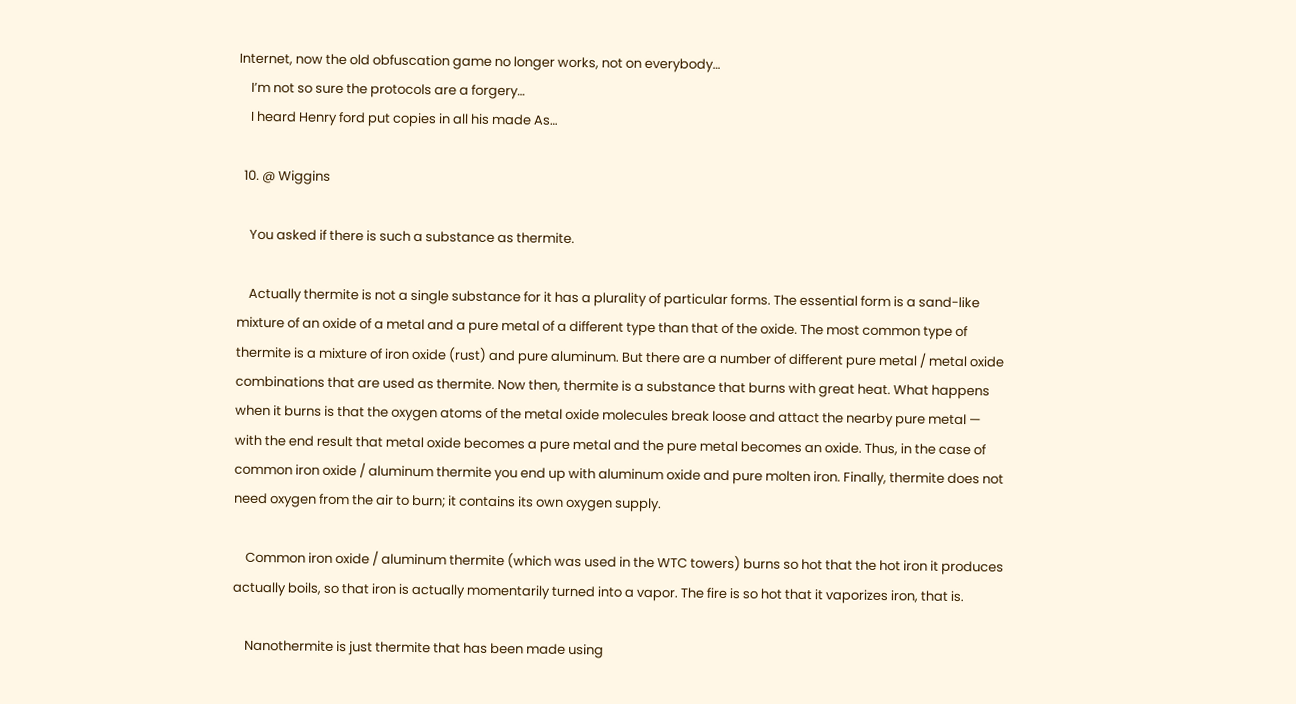Internet, now the old obfuscation game no longer works, not on everybody…
    I’m not so sure the protocols are a forgery…
    I heard Henry ford put copies in all his made As…

  10. @ Wiggins

    You asked if there is such a substance as thermite.

    Actually thermite is not a single substance for it has a plurality of particular forms. The essential form is a sand-like mixture of an oxide of a metal and a pure metal of a different type than that of the oxide. The most common type of thermite is a mixture of iron oxide (rust) and pure aluminum. But there are a number of different pure metal / metal oxide combinations that are used as thermite. Now then, thermite is a substance that burns with great heat. What happens when it burns is that the oxygen atoms of the metal oxide molecules break loose and attact the nearby pure metal — with the end result that metal oxide becomes a pure metal and the pure metal becomes an oxide. Thus, in the case of common iron oxide / aluminum thermite you end up with aluminum oxide and pure molten iron. Finally, thermite does not need oxygen from the air to burn; it contains its own oxygen supply.

    Common iron oxide / aluminum thermite (which was used in the WTC towers) burns so hot that the hot iron it produces actually boils, so that iron is actually momentarily turned into a vapor. The fire is so hot that it vaporizes iron, that is.

    Nanothermite is just thermite that has been made using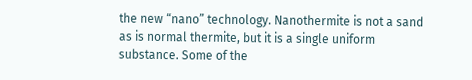the new “nano” technology. Nanothermite is not a sand as is normal thermite, but it is a single uniform substance. Some of the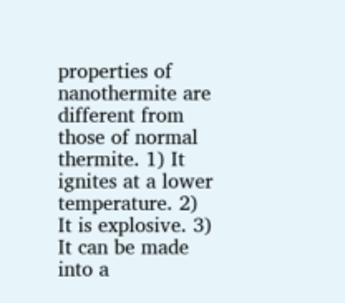properties of nanothermite are different from those of normal thermite. 1) It ignites at a lower temperature. 2) It is explosive. 3) It can be made into a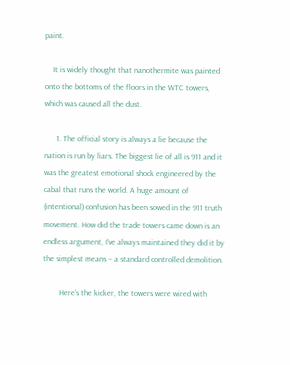paint.

    It is widely thought that nanothermite was painted onto the bottoms of the floors in the WTC towers, which was caused all the dust.

      1. The official story is always a lie because the nation is run by liars. The biggest lie of all is 911 and it was the greatest emotional shock engineered by the cabal that runs the world. A huge amount of (intentional) confusion has been sowed in the 911 truth movement. How did the trade towers came down is an endless argument, I’ve always maintained they did it by the simplest means – a standard controlled demolition.

        Here’s the kicker, the towers were wired with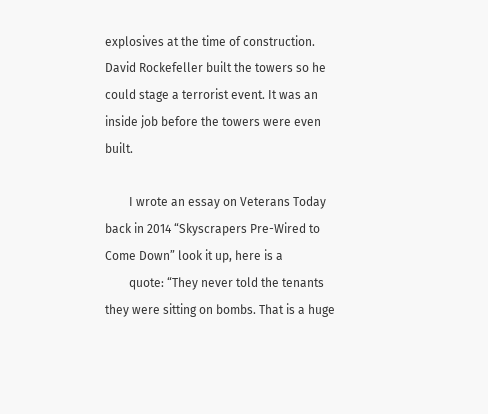explosives at the time of construction. David Rockefeller built the towers so he could stage a terrorist event. It was an inside job before the towers were even built.

        I wrote an essay on Veterans Today back in 2014 “Skyscrapers Pre-Wired to Come Down” look it up, here is a
        quote: “They never told the tenants they were sitting on bombs. That is a huge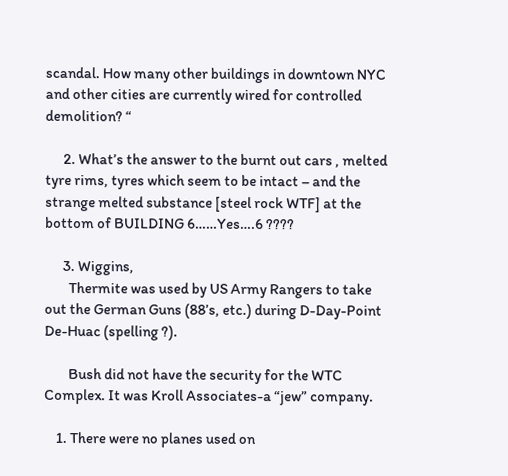scandal. How many other buildings in downtown NYC and other cities are currently wired for controlled demolition? “

      2. What’s the answer to the burnt out cars , melted tyre rims, tyres which seem to be intact – and the strange melted substance [steel rock WTF] at the bottom of BUILDING 6……Yes….6 ????

      3. Wiggins,
        Thermite was used by US Army Rangers to take out the German Guns (88’s, etc.) during D-Day-Point De-Huac (spelling ?).

        Bush did not have the security for the WTC Complex. It was Kroll Associates-a “jew” company.

    1. There were no planes used on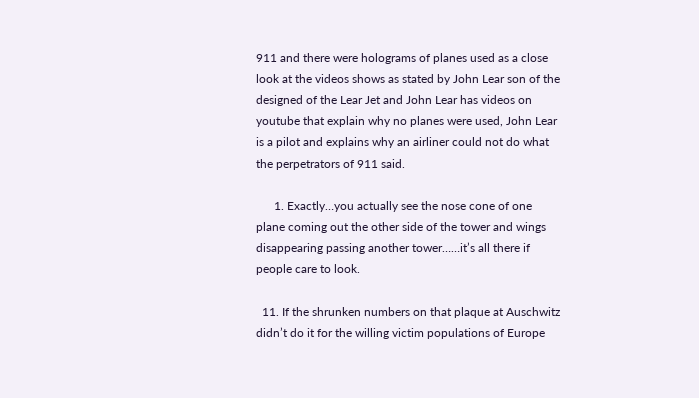911 and there were holograms of planes used as a close look at the videos shows as stated by John Lear son of the designed of the Lear Jet and John Lear has videos on youtube that explain why no planes were used, John Lear is a pilot and explains why an airliner could not do what the perpetrators of 911 said.

      1. Exactly…you actually see the nose cone of one plane coming out the other side of the tower and wings disappearing passing another tower……it’s all there if people care to look.

  11. If the shrunken numbers on that plaque at Auschwitz didn’t do it for the willing victim populations of Europe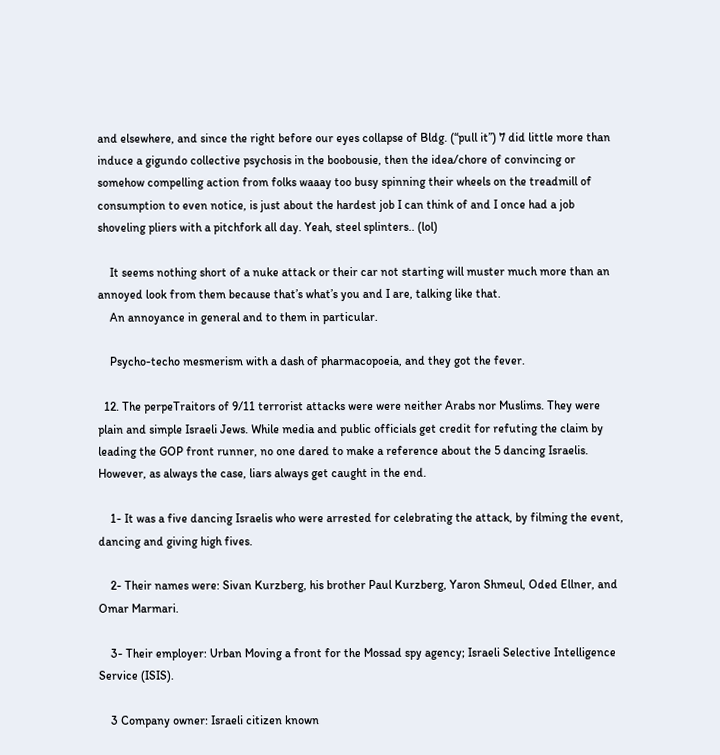and elsewhere, and since the right before our eyes collapse of Bldg. (“pull it”) 7 did little more than induce a gigundo collective psychosis in the boobousie, then the idea/chore of convincing or somehow compelling action from folks waaay too busy spinning their wheels on the treadmill of consumption to even notice, is just about the hardest job I can think of and I once had a job shoveling pliers with a pitchfork all day. Yeah, steel splinters.. (lol)

    It seems nothing short of a nuke attack or their car not starting will muster much more than an annoyed look from them because that’s what’s you and I are, talking like that.
    An annoyance in general and to them in particular.

    Psycho-techo mesmerism with a dash of pharmacopoeia, and they got the fever.

  12. The perpeTraitors of 9/11 terrorist attacks were were neither Arabs nor Muslims. They were plain and simple Israeli Jews. While media and public officials get credit for refuting the claim by leading the GOP front runner, no one dared to make a reference about the 5 dancing Israelis. However, as always the case, liars always get caught in the end.

    1- It was a five dancing Israelis who were arrested for celebrating the attack, by filming the event, dancing and giving high fives.

    2- Their names were: Sivan Kurzberg, his brother Paul Kurzberg, Yaron Shmeul, Oded Ellner, and Omar Marmari.

    3- Their employer: Urban Moving a front for the Mossad spy agency; Israeli Selective Intelligence Service (ISIS).

    3 Company owner: Israeli citizen known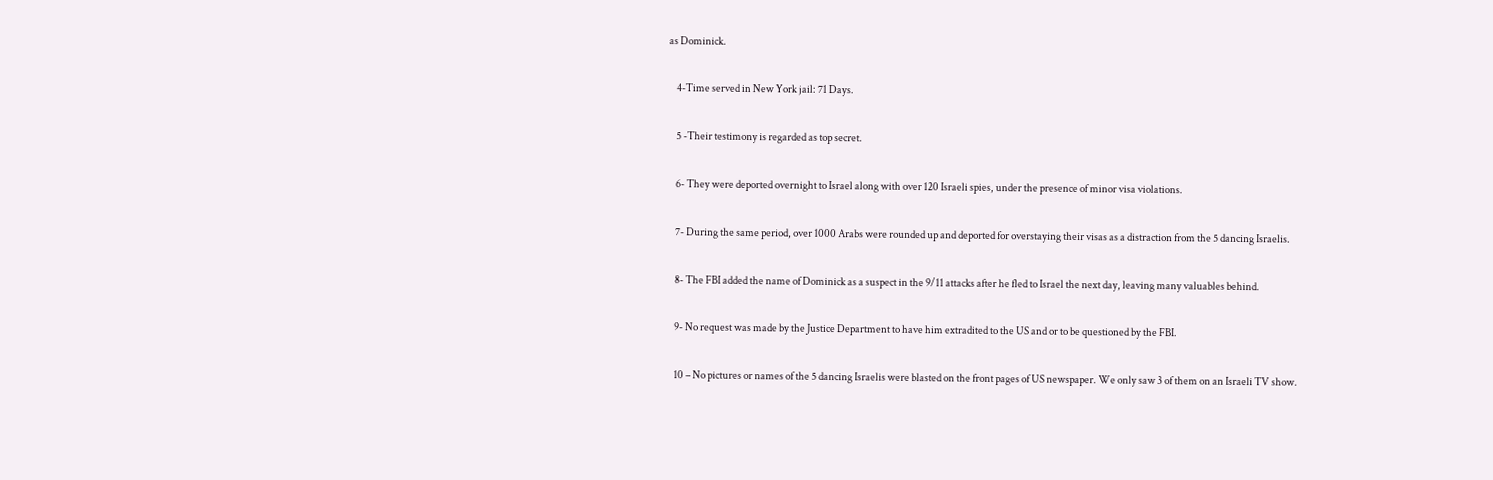as Dominick.

    4-Time served in New York jail: 71 Days.

    5 -Their testimony is regarded as top secret.

    6- They were deported overnight to Israel along with over 120 Israeli spies, under the presence of minor visa violations.

    7- During the same period, over 1000 Arabs were rounded up and deported for overstaying their visas as a distraction from the 5 dancing Israelis.

    8- The FBI added the name of Dominick as a suspect in the 9/11 attacks after he fled to Israel the next day, leaving many valuables behind.

    9- No request was made by the Justice Department to have him extradited to the US and or to be questioned by the FBI.

    10 – No pictures or names of the 5 dancing Israelis were blasted on the front pages of US newspaper. We only saw 3 of them on an Israeli TV show.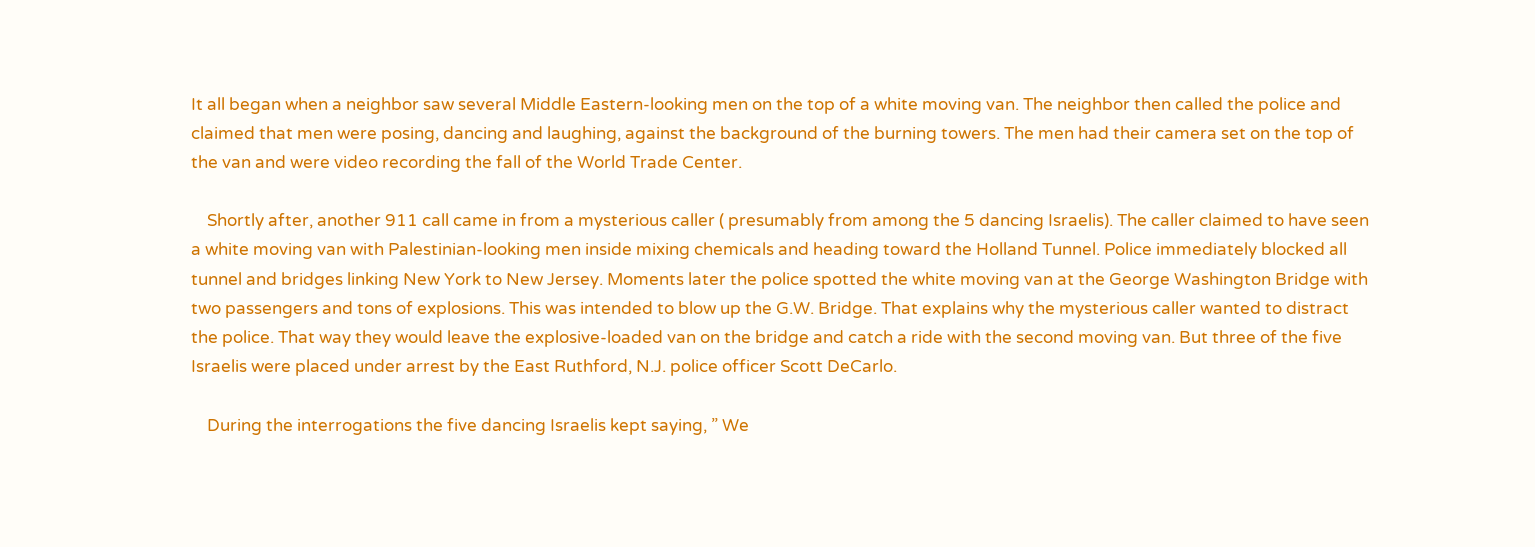It all began when a neighbor saw several Middle Eastern-looking men on the top of a white moving van. The neighbor then called the police and claimed that men were posing, dancing and laughing, against the background of the burning towers. The men had their camera set on the top of the van and were video recording the fall of the World Trade Center.

    Shortly after, another 911 call came in from a mysterious caller ( presumably from among the 5 dancing Israelis). The caller claimed to have seen a white moving van with Palestinian-looking men inside mixing chemicals and heading toward the Holland Tunnel. Police immediately blocked all tunnel and bridges linking New York to New Jersey. Moments later the police spotted the white moving van at the George Washington Bridge with two passengers and tons of explosions. This was intended to blow up the G.W. Bridge. That explains why the mysterious caller wanted to distract the police. That way they would leave the explosive-loaded van on the bridge and catch a ride with the second moving van. But three of the five Israelis were placed under arrest by the East Ruthford, N.J. police officer Scott DeCarlo.

    During the interrogations the five dancing Israelis kept saying, ” We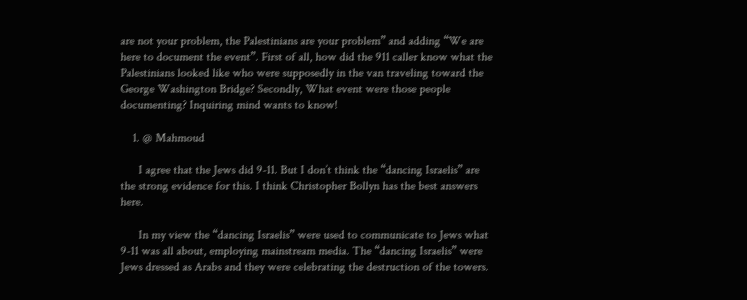are not your problem, the Palestinians are your problem” and adding “We are here to document the event”. First of all, how did the 911 caller know what the Palestinians looked like who were supposedly in the van traveling toward the George Washington Bridge? Secondly, What event were those people documenting? Inquiring mind wants to know!

    1. @ Mahmoud

      I agree that the Jews did 9-11. But I don’t think the “dancing Israelis” are the strong evidence for this. I think Christopher Bollyn has the best answers here.

      In my view the “dancing Israelis” were used to communicate to Jews what 9-11 was all about, employing mainstream media. The “dancing Israelis” were Jews dressed as Arabs and they were celebrating the destruction of the towers.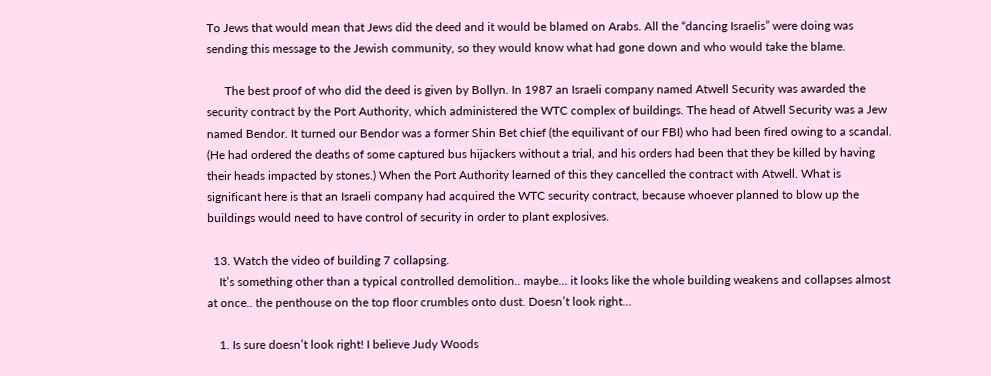To Jews that would mean that Jews did the deed and it would be blamed on Arabs. All the “dancing Israelis” were doing was sending this message to the Jewish community, so they would know what had gone down and who would take the blame.

      The best proof of who did the deed is given by Bollyn. In 1987 an Israeli company named Atwell Security was awarded the security contract by the Port Authority, which administered the WTC complex of buildings. The head of Atwell Security was a Jew named Bendor. It turned our Bendor was a former Shin Bet chief (the equilivant of our FBI) who had been fired owing to a scandal. (He had ordered the deaths of some captured bus hijackers without a trial, and his orders had been that they be killed by having their heads impacted by stones.) When the Port Authority learned of this they cancelled the contract with Atwell. What is significant here is that an Israeli company had acquired the WTC security contract, because whoever planned to blow up the buildings would need to have control of security in order to plant explosives.

  13. Watch the video of building 7 collapsing.
    It’s something other than a typical controlled demolition.. maybe… it looks like the whole building weakens and collapses almost at once.. the penthouse on the top floor crumbles onto dust. Doesn’t look right…

    1. Is sure doesn’t look right! I believe Judy Woods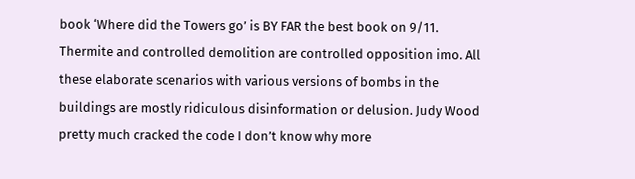book ‘Where did the Towers go’ is BY FAR the best book on 9/11. Thermite and controlled demolition are controlled opposition imo. All these elaborate scenarios with various versions of bombs in the buildings are mostly ridiculous disinformation or delusion. Judy Wood pretty much cracked the code I don’t know why more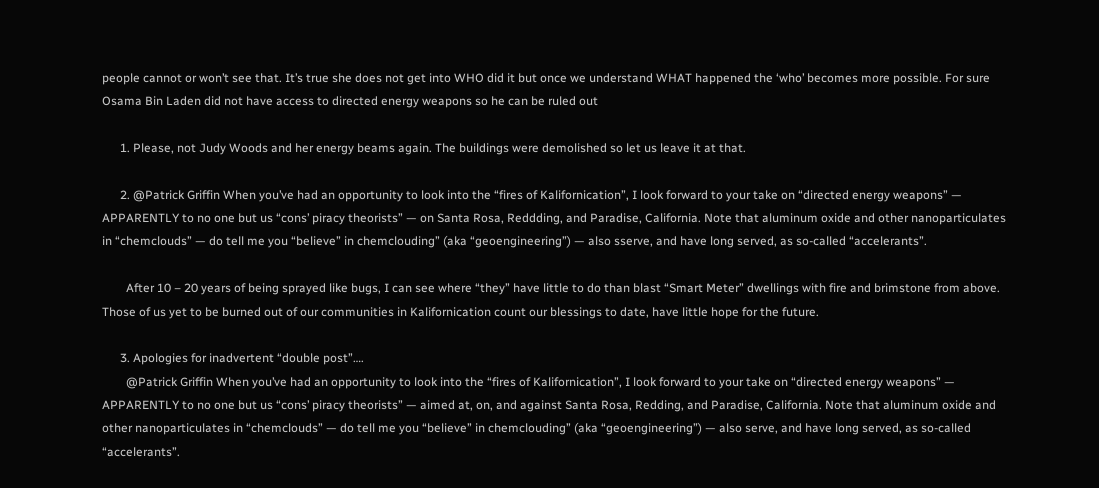people cannot or won’t see that. It’s true she does not get into WHO did it but once we understand WHAT happened the ‘who’ becomes more possible. For sure Osama Bin Laden did not have access to directed energy weapons so he can be ruled out

      1. Please, not Judy Woods and her energy beams again. The buildings were demolished so let us leave it at that.

      2. @Patrick Griffin When you’ve had an opportunity to look into the “fires of Kalifornication”, I look forward to your take on “directed energy weapons” — APPARENTLY to no one but us “cons’ piracy theorists” — on Santa Rosa, Reddding, and Paradise, California. Note that aluminum oxide and other nanoparticulates in “chemclouds” — do tell me you “believe” in chemclouding” (aka “geoengineering”) — also sserve, and have long served, as so-called “accelerants”.

        After 10 – 20 years of being sprayed like bugs, I can see where “they” have little to do than blast “Smart Meter” dwellings with fire and brimstone from above. Those of us yet to be burned out of our communities in Kalifornication count our blessings to date, have little hope for the future.

      3. Apologies for inadvertent “double post”….
        @Patrick Griffin When you’ve had an opportunity to look into the “fires of Kalifornication”, I look forward to your take on “directed energy weapons” — APPARENTLY to no one but us “cons’ piracy theorists” — aimed at, on, and against Santa Rosa, Redding, and Paradise, California. Note that aluminum oxide and other nanoparticulates in “chemclouds” — do tell me you “believe” in chemclouding” (aka “geoengineering”) — also serve, and have long served, as so-called “accelerants”.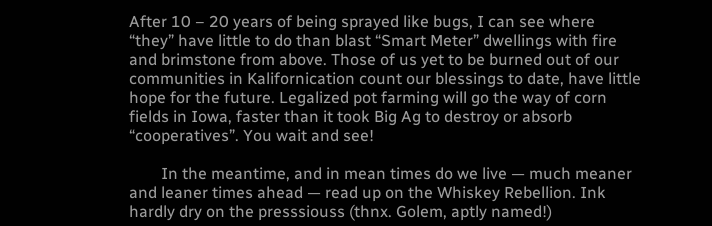After 10 – 20 years of being sprayed like bugs, I can see where “they” have little to do than blast “Smart Meter” dwellings with fire and brimstone from above. Those of us yet to be burned out of our communities in Kalifornication count our blessings to date, have little hope for the future. Legalized pot farming will go the way of corn fields in Iowa, faster than it took Big Ag to destroy or absorb “cooperatives”. You wait and see!

        In the meantime, and in mean times do we live — much meaner and leaner times ahead — read up on the Whiskey Rebellion. Ink hardly dry on the presssiouss (thnx. Golem, aptly named!)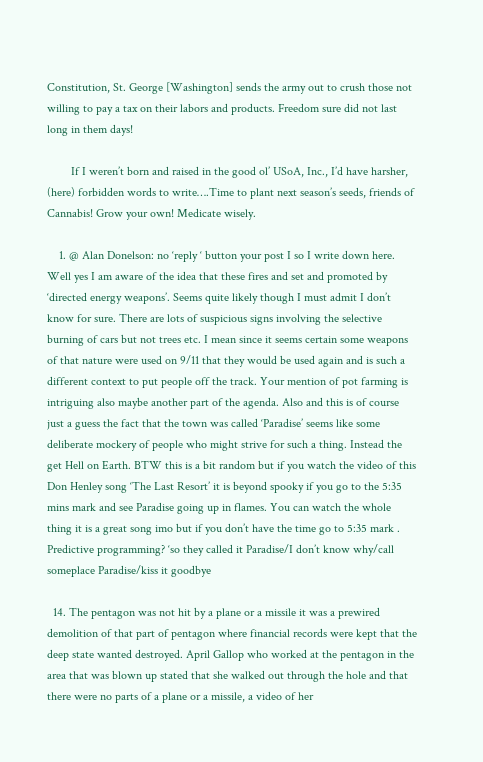Constitution, St. George [Washington] sends the army out to crush those not willing to pay a tax on their labors and products. Freedom sure did not last long in them days!

        If I weren’t born and raised in the good ol’ USoA, Inc., I’d have harsher, (here) forbidden words to write….Time to plant next season’s seeds, friends of Cannabis! Grow your own! Medicate wisely.

    1. @ Alan Donelson: no ‘reply ‘ button your post I so I write down here. Well yes I am aware of the idea that these fires and set and promoted by ‘directed energy weapons’. Seems quite likely though I must admit I don’t know for sure. There are lots of suspicious signs involving the selective burning of cars but not trees etc. I mean since it seems certain some weapons of that nature were used on 9/11 that they would be used again and is such a different context to put people off the track. Your mention of pot farming is intriguing also maybe another part of the agenda. Also and this is of course just a guess the fact that the town was called ‘Paradise’ seems like some deliberate mockery of people who might strive for such a thing. Instead the get Hell on Earth. BTW this is a bit random but if you watch the video of this Don Henley song ‘The Last Resort’ it is beyond spooky if you go to the 5:35 mins mark and see Paradise going up in flames. You can watch the whole thing it is a great song imo but if you don’t have the time go to 5:35 mark . Predictive programming? ‘so they called it Paradise/I don’t know why/call someplace Paradise/kiss it goodbye

  14. The pentagon was not hit by a plane or a missile it was a prewired demolition of that part of pentagon where financial records were kept that the deep state wanted destroyed. April Gallop who worked at the pentagon in the area that was blown up stated that she walked out through the hole and that there were no parts of a plane or a missile, a video of her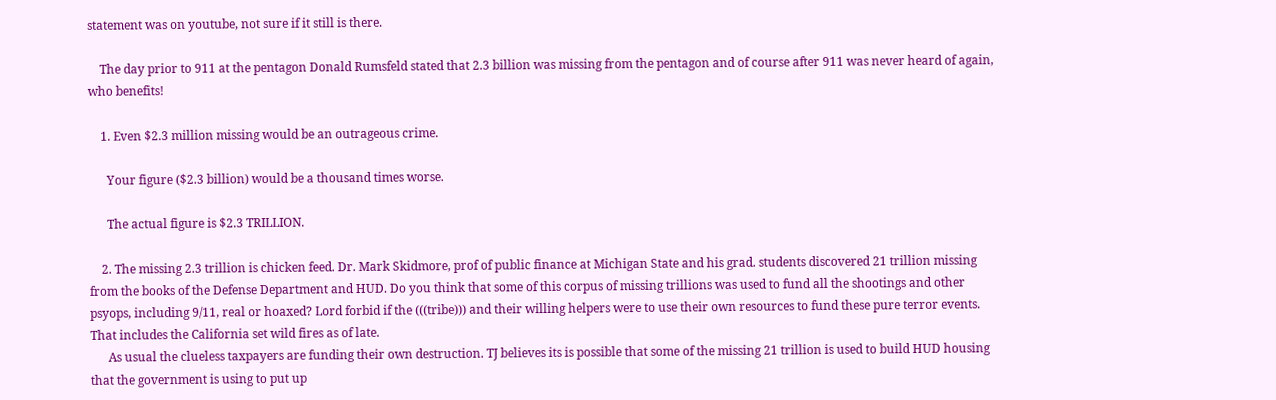statement was on youtube, not sure if it still is there.

    The day prior to 911 at the pentagon Donald Rumsfeld stated that 2.3 billion was missing from the pentagon and of course after 911 was never heard of again, who benefits!

    1. Even $2.3 million missing would be an outrageous crime.

      Your figure ($2.3 billion) would be a thousand times worse.

      The actual figure is $2.3 TRILLION.

    2. The missing 2.3 trillion is chicken feed. Dr. Mark Skidmore, prof of public finance at Michigan State and his grad. students discovered 21 trillion missing from the books of the Defense Department and HUD. Do you think that some of this corpus of missing trillions was used to fund all the shootings and other psyops, including 9/11, real or hoaxed? Lord forbid if the (((tribe))) and their willing helpers were to use their own resources to fund these pure terror events. That includes the California set wild fires as of late.
      As usual the clueless taxpayers are funding their own destruction. TJ believes its is possible that some of the missing 21 trillion is used to build HUD housing that the government is using to put up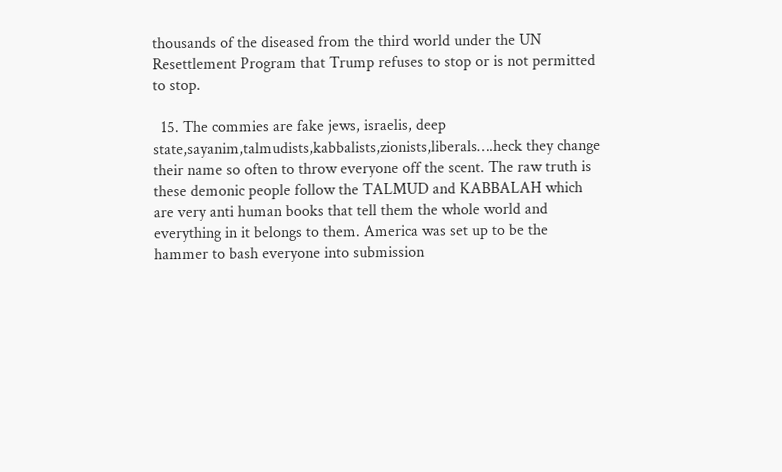thousands of the diseased from the third world under the UN Resettlement Program that Trump refuses to stop or is not permitted to stop.

  15. The commies are fake jews, israelis, deep state,sayanim,talmudists,kabbalists,zionists,liberals….heck they change their name so often to throw everyone off the scent. The raw truth is these demonic people follow the TALMUD and KABBALAH which are very anti human books that tell them the whole world and everything in it belongs to them. America was set up to be the hammer to bash everyone into submission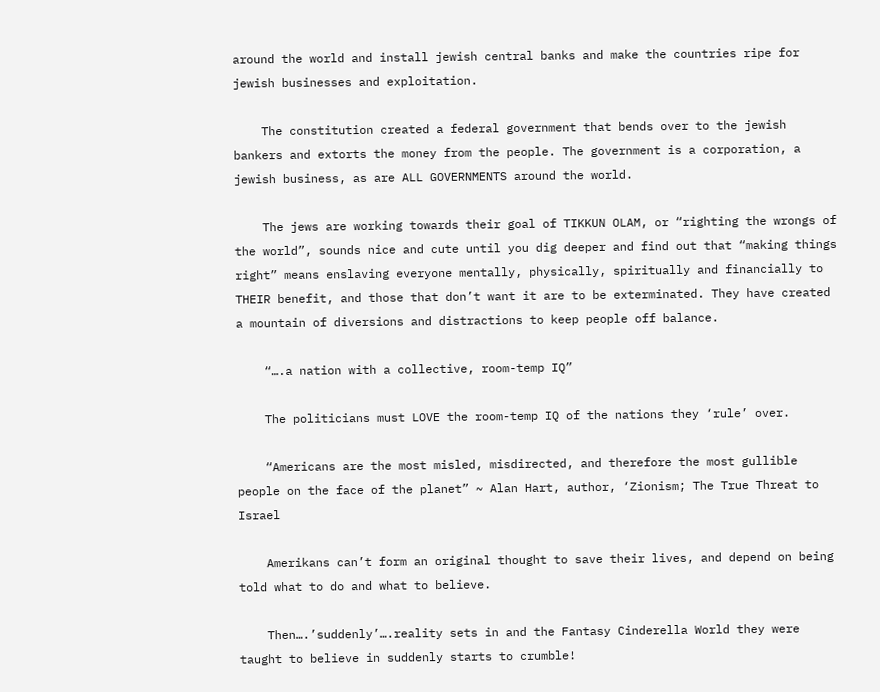around the world and install jewish central banks and make the countries ripe for jewish businesses and exploitation.

    The constitution created a federal government that bends over to the jewish bankers and extorts the money from the people. The government is a corporation, a jewish business, as are ALL GOVERNMENTS around the world.

    The jews are working towards their goal of TIKKUN OLAM, or “righting the wrongs of the world”, sounds nice and cute until you dig deeper and find out that “making things right” means enslaving everyone mentally, physically, spiritually and financially to THEIR benefit, and those that don’t want it are to be exterminated. They have created a mountain of diversions and distractions to keep people off balance.

    “….a nation with a collective, room-temp IQ”

    The politicians must LOVE the room-temp IQ of the nations they ‘rule’ over.

    “Americans are the most misled, misdirected, and therefore the most gullible people on the face of the planet” ~ Alan Hart, author, ‘Zionism; The True Threat to Israel

    Amerikans can’t form an original thought to save their lives, and depend on being told what to do and what to believe.

    Then….’suddenly’….reality sets in and the Fantasy Cinderella World they were taught to believe in suddenly starts to crumble!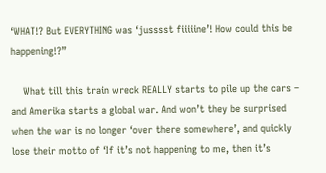‘WHAT!? But EVERYTHING was ‘jusssst fiiiiine’! How could this be happening!?”

    What till this train wreck REALLY starts to pile up the cars – and Amerika starts a global war. And won’t they be surprised when the war is no longer ‘over there somewhere’, and quickly lose their motto of ‘If it’s not happening to me, then it’s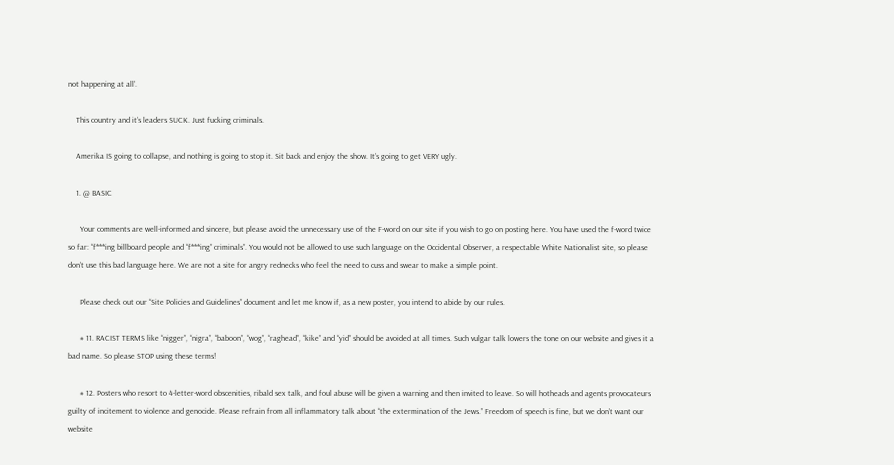not happening at all’.

    This country and it’s leaders SUCK. Just fucking criminals.

    Amerika IS going to collapse, and nothing is going to stop it. Sit back and enjoy the show. It’s going to get VERY ugly.

    1. @ BASIC

      Your comments are well-informed and sincere, but please avoid the unnecessary use of the F-word on our site if you wish to go on posting here. You have used the f-word twice so far: “f***ing billboard people and “f***ing” criminals”. You would not be allowed to use such language on the Occidental Observer, a respectable White Nationalist site, so please don’t use this bad language here. We are not a site for angry rednecks who feel the need to cuss and swear to make a simple point.

      Please check out our “Site Policies and Guidelines” document and let me know if, as a new poster, you intend to abide by our rules.

      # 11. RACIST TERMS like “nigger”, “nigra”, “baboon”, “wog”, “raghead”, “kike” and “yid” should be avoided at all times. Such vulgar talk lowers the tone on our website and gives it a bad name. So please STOP using these terms!

      # 12. Posters who resort to 4-letter-word obscenities, ribald sex talk, and foul abuse will be given a warning and then invited to leave. So will hotheads and agents provocateurs guilty of incitement to violence and genocide. Please refrain from all inflammatory talk about “the extermination of the Jews.” Freedom of speech is fine, but we don’t want our website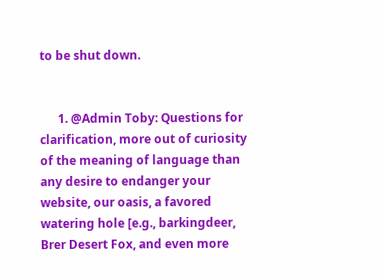to be shut down.


      1. @Admin Toby: Questions for clarification, more out of curiosity of the meaning of language than any desire to endanger your website, our oasis, a favored watering hole [e.g., barkingdeer, Brer Desert Fox, and even more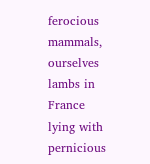ferocious mammals, ourselves lambs in France lying with pernicious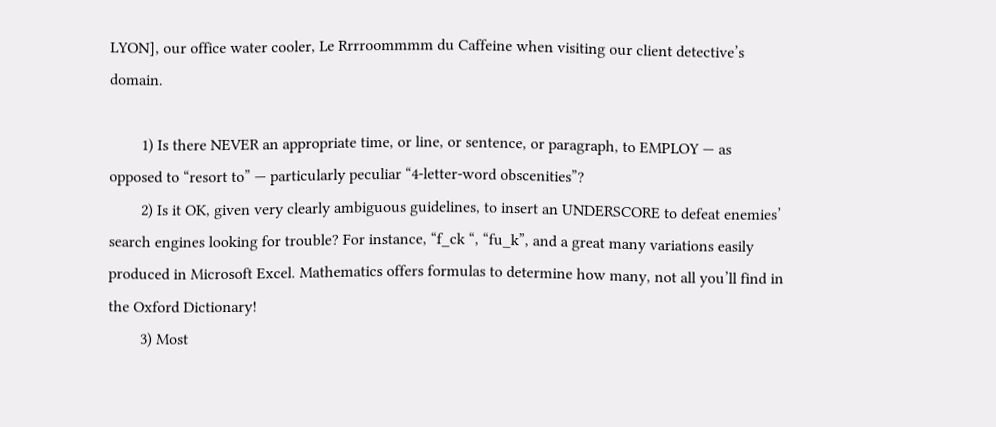LYON], our office water cooler, Le Rrrroommmm du Caffeine when visiting our client detective’s domain.

        1) Is there NEVER an appropriate time, or line, or sentence, or paragraph, to EMPLOY — as opposed to “resort to” — particularly peculiar “4-letter-word obscenities”?
        2) Is it OK, given very clearly ambiguous guidelines, to insert an UNDERSCORE to defeat enemies’ search engines looking for trouble? For instance, “f_ck “, “fu_k”, and a great many variations easily produced in Microsoft Excel. Mathematics offers formulas to determine how many, not all you’ll find in the Oxford Dictionary!
        3) Most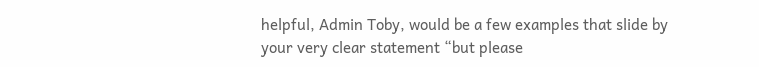helpful, Admin Toby, would be a few examples that slide by your very clear statement “but please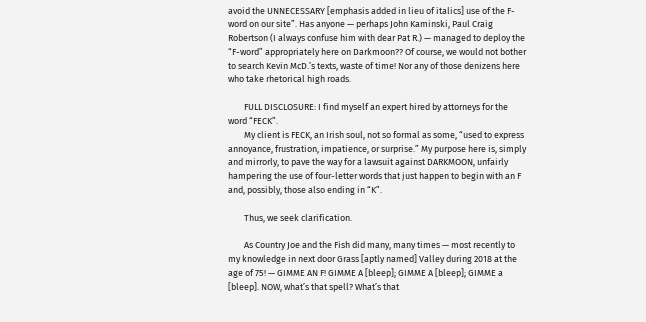avoid the UNNECESSARY [emphasis added in lieu of italics] use of the F-word on our site”. Has anyone — perhaps John Kaminski, Paul Craig Robertson (I always confuse him with dear Pat R.) — managed to deploy the “F-word” appropriately here on Darkmoon?? Of course, we would not bother to search Kevin McD.’s texts, waste of time! Nor any of those denizens here who take rhetorical high roads.

        FULL DISCLOSURE: I find myself an expert hired by attorneys for the word “FECK”.
        My client is FECK, an Irish soul, not so formal as some, “used to express annoyance, frustration, impatience, or surprise.” My purpose here is, simply and mirrorly, to pave the way for a lawsuit against DARKMOON, unfairly hampering the use of four-letter words that just happen to begin with an F and, possibly, those also ending in “K”.

        Thus, we seek clarification.

        As Country Joe and the Fish did many, many times — most recently to my knowledge in next door Grass [aptly named] Valley during 2018 at the age of 75! — GIMME AN F! GIMME A [bleep]; GIMME A [bleep]; GIMME a [bleep]. NOW, what’s that spell? What’s that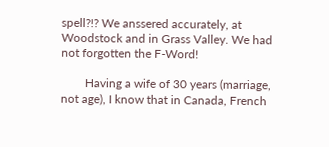spell?!? We anssered accurately, at Woodstock and in Grass Valley. We had not forgotten the F-Word!

        Having a wife of 30 years (marriage, not age), I know that in Canada, French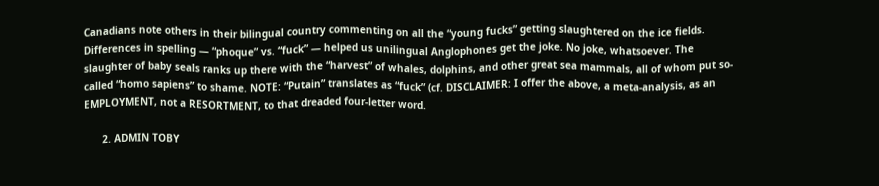Canadians note others in their bilingual country commenting on all the “young fucks” getting slaughtered on the ice fields. Differences in spelling — “phoque” vs. “fuck” — helped us unilingual Anglophones get the joke. No joke, whatsoever. The slaughter of baby seals ranks up there with the “harvest” of whales, dolphins, and other great sea mammals, all of whom put so-called “homo sapiens” to shame. NOTE: “Putain” translates as “fuck” (cf. DISCLAIMER: I offer the above, a meta-analysis, as an EMPLOYMENT, not a RESORTMENT, to that dreaded four-letter word.

      2. ADMIN TOBY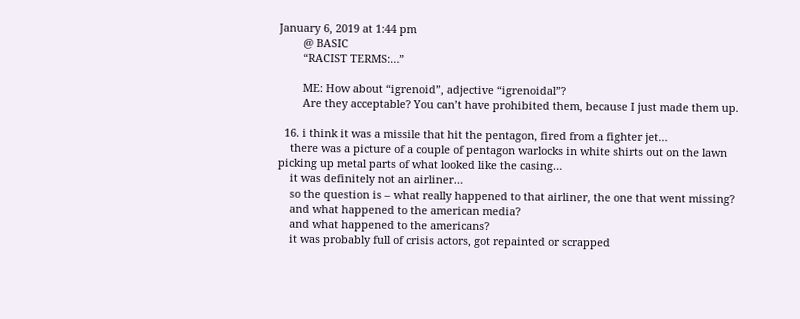January 6, 2019 at 1:44 pm
        @ BASIC
        “RACIST TERMS:…”

        ME: How about “igrenoid”, adjective “igrenoidal”?
        Are they acceptable? You can’t have prohibited them, because I just made them up.

  16. i think it was a missile that hit the pentagon, fired from a fighter jet…
    there was a picture of a couple of pentagon warlocks in white shirts out on the lawn picking up metal parts of what looked like the casing…
    it was definitely not an airliner…
    so the question is – what really happened to that airliner, the one that went missing?
    and what happened to the american media?
    and what happened to the americans?
    it was probably full of crisis actors, got repainted or scrapped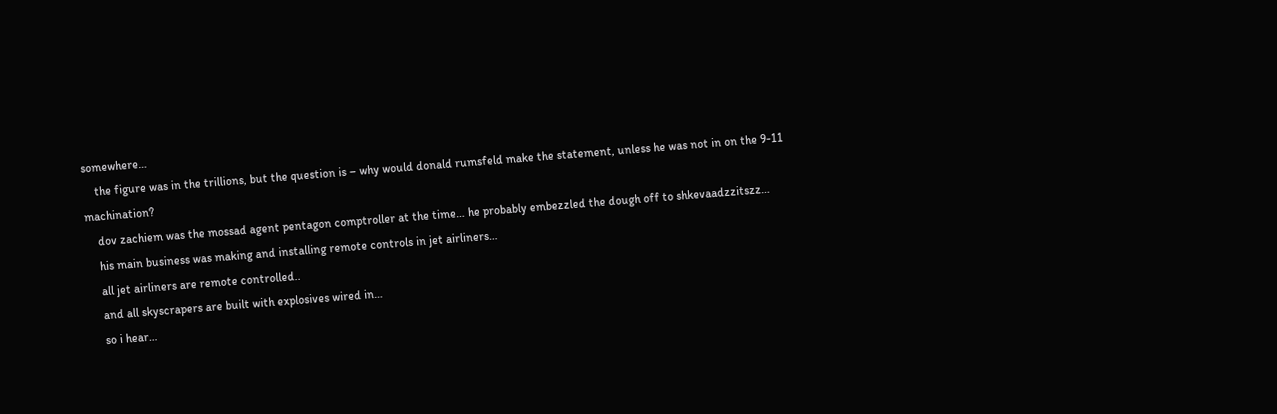somewhere…
    the figure was in the trillions, but the question is – why would donald rumsfeld make the statement, unless he was not in on the 9-11 machination?
    dov zachiem was the mossad agent pentagon comptroller at the time… he probably embezzled the dough off to shkevaadzzitszz…
    his main business was making and installing remote controls in jet airliners…
    all jet airliners are remote controlled..
    and all skyscrapers are built with explosives wired in…
    so i hear…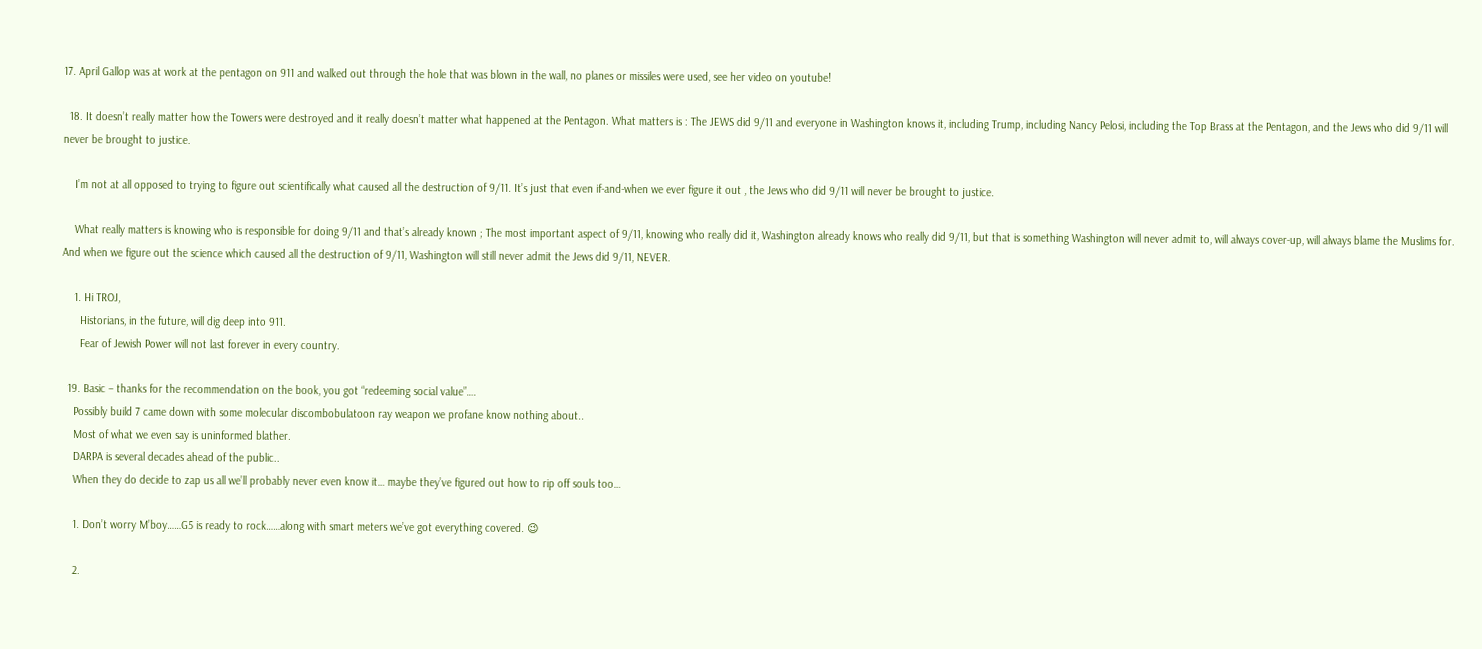17. April Gallop was at work at the pentagon on 911 and walked out through the hole that was blown in the wall, no planes or missiles were used, see her video on youtube!

  18. It doesn’t really matter how the Towers were destroyed and it really doesn’t matter what happened at the Pentagon. What matters is : The JEWS did 9/11 and everyone in Washington knows it, including Trump, including Nancy Pelosi, including the Top Brass at the Pentagon, and the Jews who did 9/11 will never be brought to justice.

    I’m not at all opposed to trying to figure out scientifically what caused all the destruction of 9/11. It’s just that even if-and-when we ever figure it out , the Jews who did 9/11 will never be brought to justice.

    What really matters is knowing who is responsible for doing 9/11 and that’s already known ; The most important aspect of 9/11, knowing who really did it, Washington already knows who really did 9/11, but that is something Washington will never admit to, will always cover-up, will always blame the Muslims for. And when we figure out the science which caused all the destruction of 9/11, Washington will still never admit the Jews did 9/11, NEVER.

    1. Hi TROJ,
      Historians, in the future, will dig deep into 911.
      Fear of Jewish Power will not last forever in every country.

  19. Basic – thanks for the recommendation on the book, you got “redeeming social value”….
    Possibly build 7 came down with some molecular discombobulatoon ray weapon we profane know nothing about..
    Most of what we even say is uninformed blather.
    DARPA is several decades ahead of the public..
    When they do decide to zap us all we’ll probably never even know it… maybe they’ve figured out how to rip off souls too…

    1. Don’t worry M’boy……G5 is ready to rock……along with smart meters we’ve got everything covered. 😉

    2.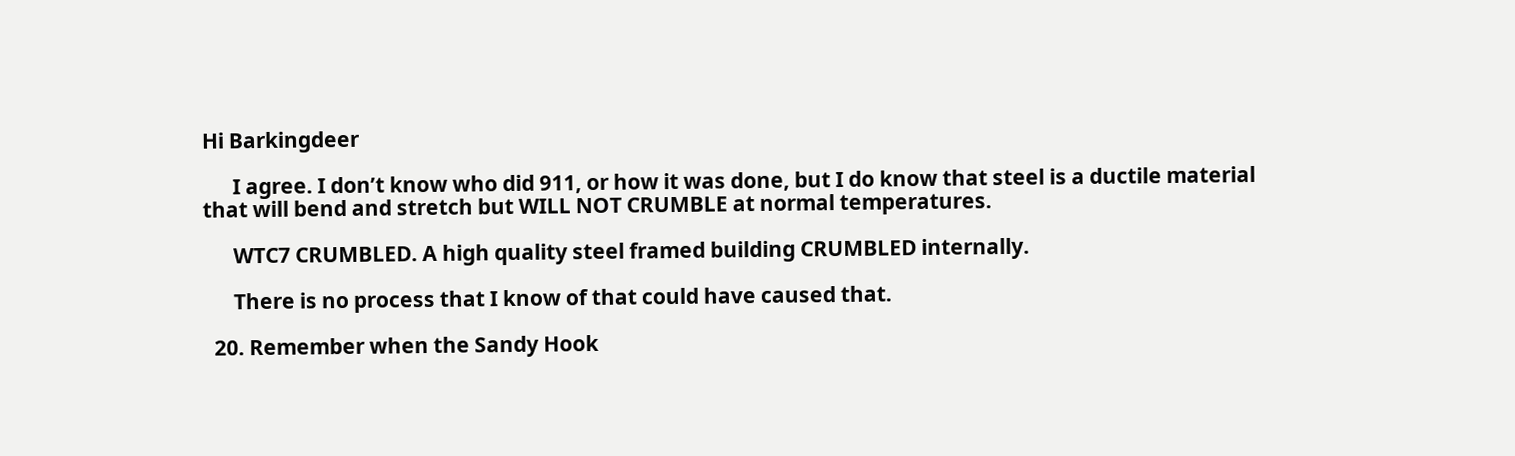Hi Barkingdeer

      I agree. I don’t know who did 911, or how it was done, but I do know that steel is a ductile material that will bend and stretch but WILL NOT CRUMBLE at normal temperatures.

      WTC7 CRUMBLED. A high quality steel framed building CRUMBLED internally.

      There is no process that I know of that could have caused that.

  20. Remember when the Sandy Hook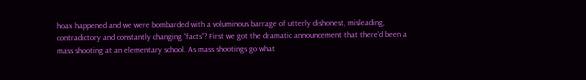hoax happened and we were bombarded with a voluminous barrage of utterly dishonest, misleading, contradictory and constantly changing “facts”? First we got the dramatic announcement that there’d been a mass shooting at an elementary school. As mass shootings go what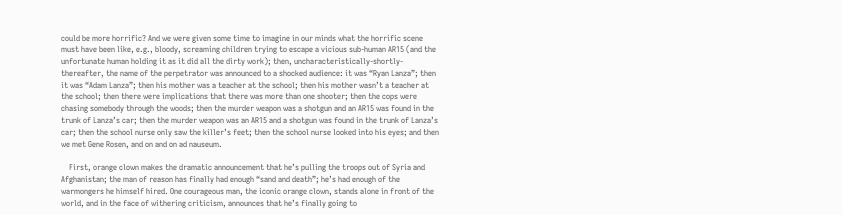could be more horrific? And we were given some time to imagine in our minds what the horrific scene must have been like, e.g., bloody, screaming children trying to escape a vicious sub-human AR15 (and the unfortunate human holding it as it did all the dirty work); then, uncharacteristically-shortly-thereafter, the name of the perpetrator was announced to a shocked audience: it was “Ryan Lanza”; then it was “Adam Lanza”; then his mother was a teacher at the school; then his mother wasn’t a teacher at the school; then there were implications that there was more than one shooter; then the cops were chasing somebody through the woods; then the murder weapon was a shotgun and an AR15 was found in the trunk of Lanza’s car; then the murder weapon was an AR15 and a shotgun was found in the trunk of Lanza’s car; then the school nurse only saw the killer’s feet; then the school nurse looked into his eyes; and then we met Gene Rosen, and on and on ad nauseum.

    First, orange clown makes the dramatic announcement that he’s pulling the troops out of Syria and Afghanistan; the man of reason has finally had enough “sand and death”; he’s had enough of the warmongers he himself hired. One courageous man, the iconic orange clown, stands alone in front of the world, and in the face of withering criticism, announces that he’s finally going to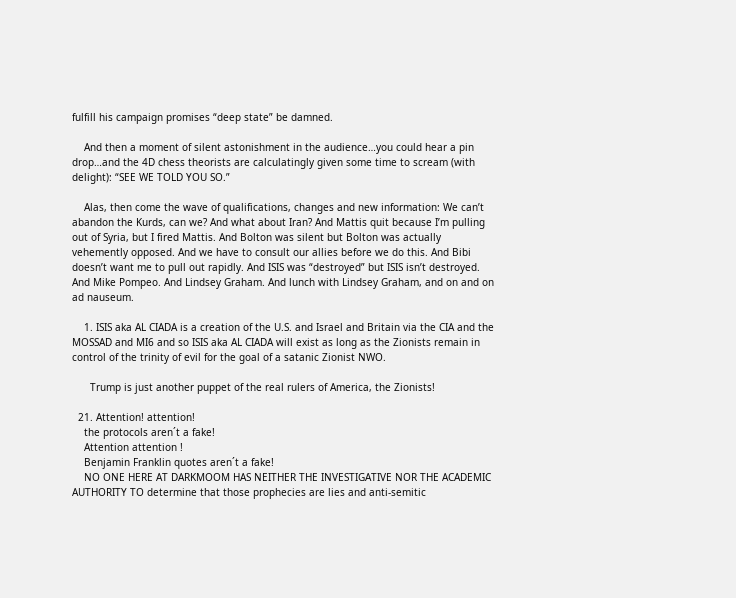fulfill his campaign promises “deep state” be damned.

    And then a moment of silent astonishment in the audience…you could hear a pin drop…and the 4D chess theorists are calculatingly given some time to scream (with delight): “SEE WE TOLD YOU SO.”

    Alas, then come the wave of qualifications, changes and new information: We can’t abandon the Kurds, can we? And what about Iran? And Mattis quit because I’m pulling out of Syria, but I fired Mattis. And Bolton was silent but Bolton was actually vehemently opposed. And we have to consult our allies before we do this. And Bibi doesn’t want me to pull out rapidly. And ISIS was “destroyed” but ISIS isn’t destroyed. And Mike Pompeo. And Lindsey Graham. And lunch with Lindsey Graham, and on and on ad nauseum.

    1. ISIS aka AL CIADA is a creation of the U.S. and Israel and Britain via the CIA and the MOSSAD and MI6 and so ISIS aka AL CIADA will exist as long as the Zionists remain in control of the trinity of evil for the goal of a satanic Zionist NWO.

      Trump is just another puppet of the real rulers of America, the Zionists!

  21. Attention! attention!
    the protocols aren´t a fake!
    Attention attention !
    Benjamin Franklin quotes aren´t a fake!
    NO ONE HERE AT DARKMOOM HAS NEITHER THE INVESTIGATIVE NOR THE ACADEMIC AUTHORITY TO determine that those prophecies are lies and anti-semitic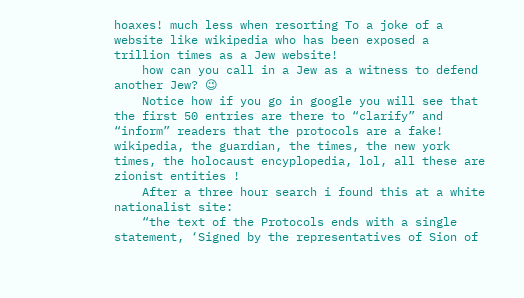hoaxes! much less when resorting To a joke of a website like wikipedia who has been exposed a trillion times as a Jew website!
    how can you call in a Jew as a witness to defend another Jew? 😉
    Notice how if you go in google you will see that the first 50 entries are there to “clarify” and “inform” readers that the protocols are a fake! wikipedia, the guardian, the times, the new york times, the holocaust encyplopedia, lol, all these are zionist entities !
    After a three hour search i found this at a white nationalist site:
    “the text of the Protocols ends with a single statement, ‘Signed by the representatives of Sion of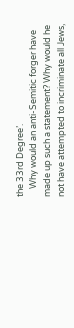the 33rd Degree’.
    Why would an anti-Semitic forger have made up such a statement? Why would he not have attempted to incriminate all Jews,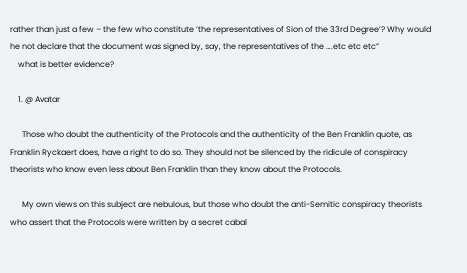rather than just a few – the few who constitute ‘the representatives of Sion of the 33rd Degree’? Why would he not declare that the document was signed by, say, the representatives of the ….etc etc etc”
    what is better evidence?

    1. @ Avatar

      Those who doubt the authenticity of the Protocols and the authenticity of the Ben Franklin quote, as Franklin Ryckaert does, have a right to do so. They should not be silenced by the ridicule of conspiracy theorists who know even less about Ben Franklin than they know about the Protocols.

      My own views on this subject are nebulous, but those who doubt the anti-Semitic conspiracy theorists who assert that the Protocols were written by a secret cabal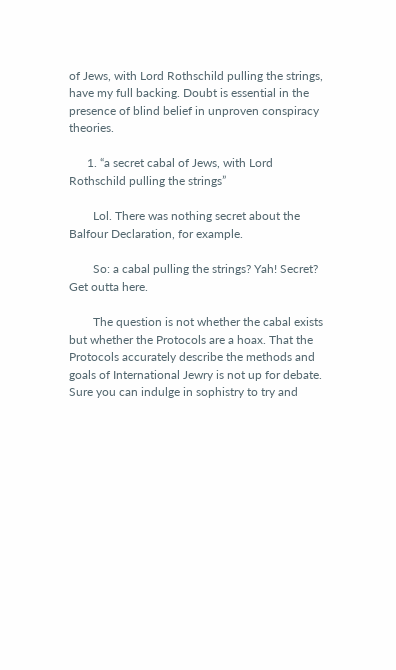of Jews, with Lord Rothschild pulling the strings, have my full backing. Doubt is essential in the presence of blind belief in unproven conspiracy theories.

      1. “a secret cabal of Jews, with Lord Rothschild pulling the strings”

        Lol. There was nothing secret about the Balfour Declaration, for example.

        So: a cabal pulling the strings? Yah! Secret? Get outta here.

        The question is not whether the cabal exists but whether the Protocols are a hoax. That the Protocols accurately describe the methods and goals of International Jewry is not up for debate. Sure you can indulge in sophistry to try and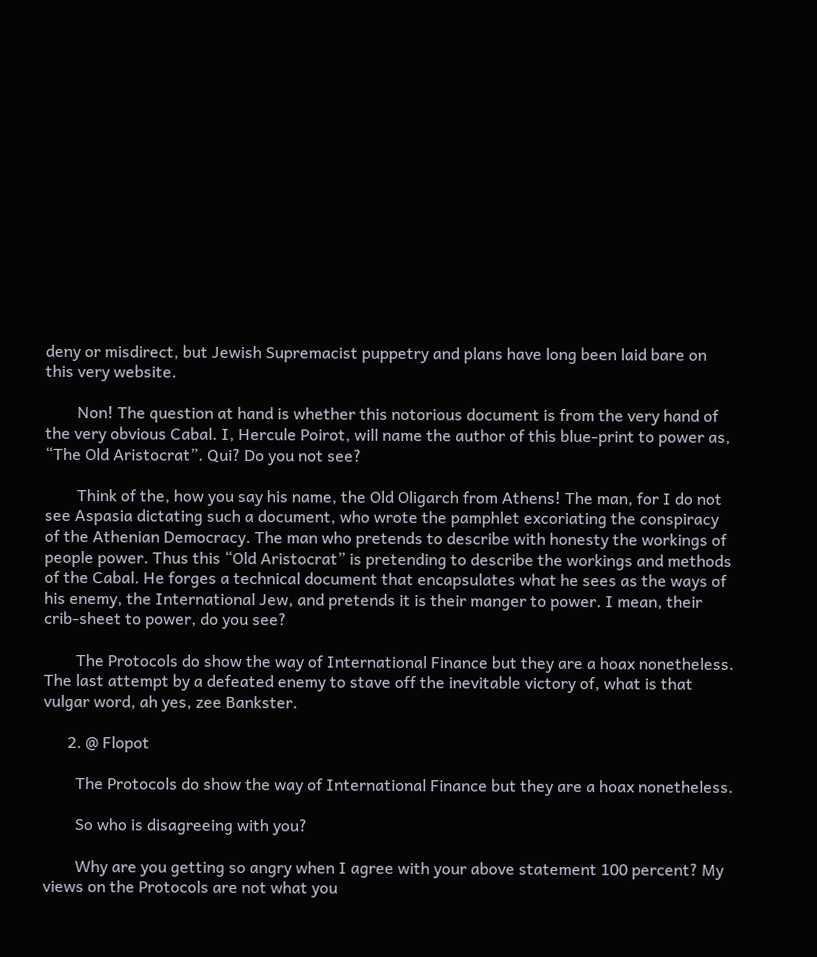deny or misdirect, but Jewish Supremacist puppetry and plans have long been laid bare on this very website.

        Non! The question at hand is whether this notorious document is from the very hand of the very obvious Cabal. I, Hercule Poirot, will name the author of this blue-print to power as, “The Old Aristocrat”. Qui? Do you not see?

        Think of the, how you say his name, the Old Oligarch from Athens! The man, for I do not see Aspasia dictating such a document, who wrote the pamphlet excoriating the conspiracy of the Athenian Democracy. The man who pretends to describe with honesty the workings of people power. Thus this “Old Aristocrat” is pretending to describe the workings and methods of the Cabal. He forges a technical document that encapsulates what he sees as the ways of his enemy, the International Jew, and pretends it is their manger to power. I mean, their crib-sheet to power, do you see?

        The Protocols do show the way of International Finance but they are a hoax nonetheless. The last attempt by a defeated enemy to stave off the inevitable victory of, what is that vulgar word, ah yes, zee Bankster.

      2. @ Flopot

        The Protocols do show the way of International Finance but they are a hoax nonetheless.

        So who is disagreeing with you?

        Why are you getting so angry when I agree with your above statement 100 percent? My views on the Protocols are not what you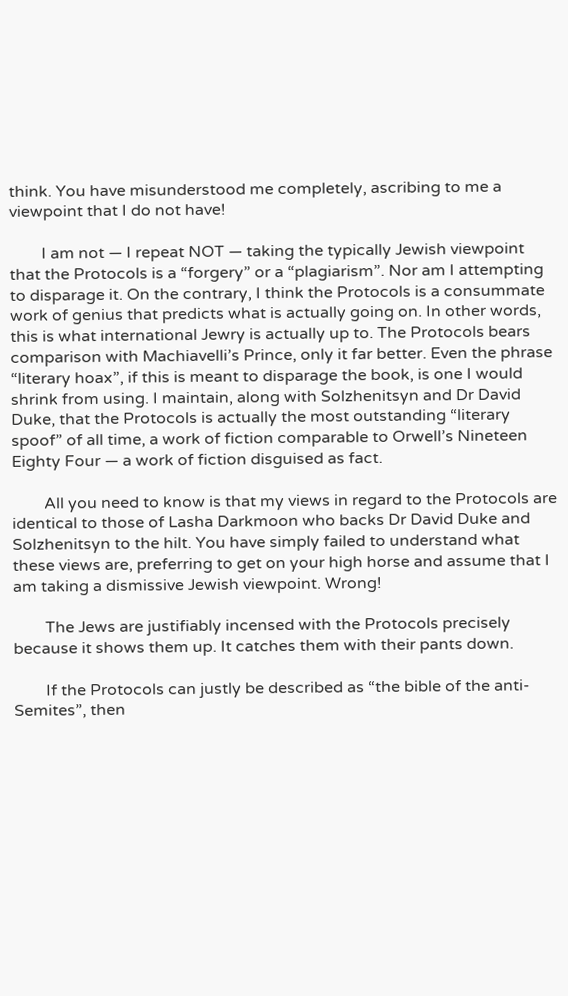think. You have misunderstood me completely, ascribing to me a viewpoint that I do not have!

        I am not — I repeat NOT — taking the typically Jewish viewpoint that the Protocols is a “forgery” or a “plagiarism”. Nor am I attempting to disparage it. On the contrary, I think the Protocols is a consummate work of genius that predicts what is actually going on. In other words, this is what international Jewry is actually up to. The Protocols bears comparison with Machiavelli’s Prince, only it far better. Even the phrase “literary hoax”, if this is meant to disparage the book, is one I would shrink from using. I maintain, along with Solzhenitsyn and Dr David Duke, that the Protocols is actually the most outstanding “literary spoof” of all time, a work of fiction comparable to Orwell’s Nineteen Eighty Four — a work of fiction disguised as fact.

        All you need to know is that my views in regard to the Protocols are identical to those of Lasha Darkmoon who backs Dr David Duke and Solzhenitsyn to the hilt. You have simply failed to understand what these views are, preferring to get on your high horse and assume that I am taking a dismissive Jewish viewpoint. Wrong!

        The Jews are justifiably incensed with the Protocols precisely because it shows them up. It catches them with their pants down.

        If the Protocols can justly be described as “the bible of the anti-Semites”, then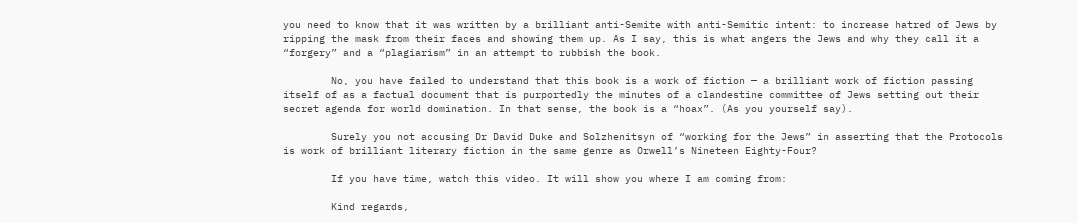you need to know that it was written by a brilliant anti-Semite with anti-Semitic intent: to increase hatred of Jews by ripping the mask from their faces and showing them up. As I say, this is what angers the Jews and why they call it a “forgery” and a “plagiarism” in an attempt to rubbish the book.

        No, you have failed to understand that this book is a work of fiction — a brilliant work of fiction passing itself of as a factual document that is purportedly the minutes of a clandestine committee of Jews setting out their secret agenda for world domination. In that sense, the book is a “hoax”. (As you yourself say).

        Surely you not accusing Dr David Duke and Solzhenitsyn of “working for the Jews” in asserting that the Protocols is work of brilliant literary fiction in the same genre as Orwell’s Nineteen Eighty-Four?

        If you have time, watch this video. It will show you where I am coming from:

        Kind regards,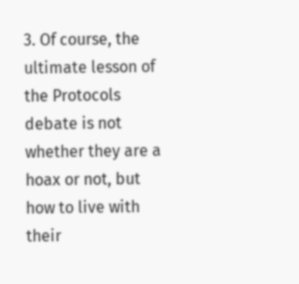3. Of course, the ultimate lesson of the Protocols debate is not whether they are a hoax or not, but how to live with their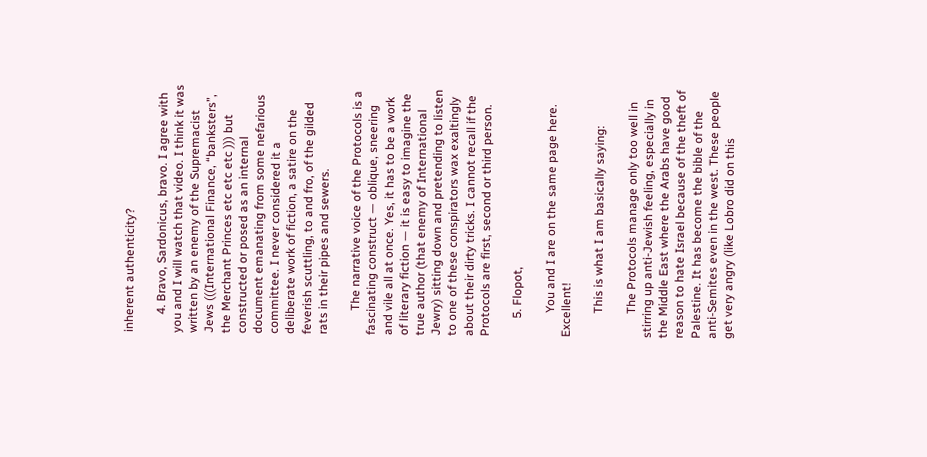inherent authenticity?

      4. Bravo, Sardonicus, bravo. I agree with you and I will watch that video. I think it was written by an enemy of the Supremacist Jews (((International Finance, “banksters”, the Merchant Princes etc etc etc ))) but constructed or posed as an internal document emanating from some nefarious committee. I never considered it a deliberate work of fiction, a satire on the feverish scuttling, to and fro, of the gilded rats in their pipes and sewers.

        The narrative voice of the Protocols is a fascinating construct — oblique, sneering and vile all at once. Yes, it has to be a work of literary fiction — it is easy to imagine the true author (that enemy of International Jewry) sitting down and pretending to listen to one of these conspirators wax exaltingly about their dirty tricks. I cannot recall if the Protocols are first, second or third person.

      5. Flopot,

        You and I are on the same page here. Excellent!

        This is what I am basically saying:

        The Protocols manage only too well in stirring up anti-Jewish feeling, especially in the Middle East where the Arabs have good reason to hate Israel because of the theft of Palestine. It has become the bible of the anti-Semites even in the west. These people get very angry (like Lobro did on this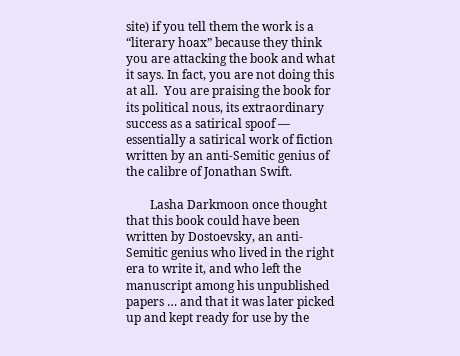site) if you tell them the work is a “literary hoax” because they think you are attacking the book and what it says. In fact, you are not doing this at all.  You are praising the book for its political nous, its extraordinary success as a satirical spoof — essentially a satirical work of fiction written by an anti-Semitic genius of the calibre of Jonathan Swift.

        Lasha Darkmoon once thought that this book could have been written by Dostoevsky, an anti-Semitic genius who lived in the right era to write it, and who left the manuscript among his unpublished papers … and that it was later picked up and kept ready for use by the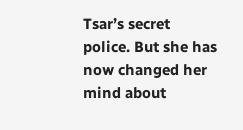Tsar’s secret police. But she has now changed her mind about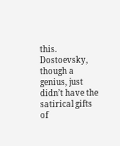this. Dostoevsky, though a genius, just didn’t have the satirical gifts of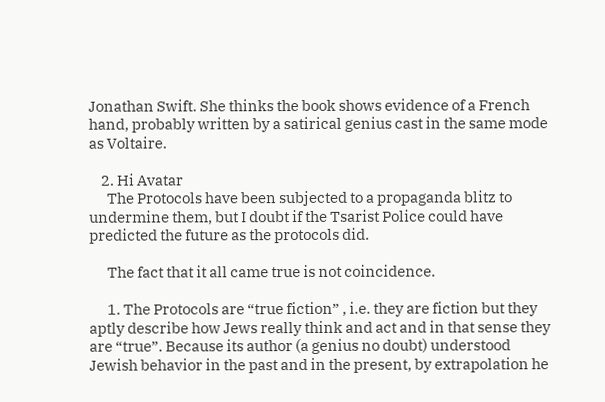Jonathan Swift. She thinks the book shows evidence of a French hand, probably written by a satirical genius cast in the same mode as Voltaire.

    2. Hi Avatar
      The Protocols have been subjected to a propaganda blitz to undermine them, but I doubt if the Tsarist Police could have predicted the future as the protocols did.

      The fact that it all came true is not coincidence.

      1. The Protocols are “true fiction” , i.e. they are fiction but they aptly describe how Jews really think and act and in that sense they are “true”. Because its author (a genius no doubt) understood Jewish behavior in the past and in the present, by extrapolation he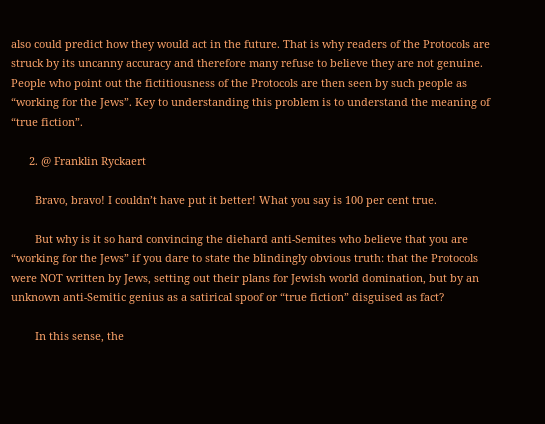also could predict how they would act in the future. That is why readers of the Protocols are struck by its uncanny accuracy and therefore many refuse to believe they are not genuine. People who point out the fictitiousness of the Protocols are then seen by such people as “working for the Jews”. Key to understanding this problem is to understand the meaning of “true fiction”.

      2. @ Franklin Ryckaert

        Bravo, bravo! I couldn’t have put it better! What you say is 100 per cent true.

        But why is it so hard convincing the diehard anti-Semites who believe that you are “working for the Jews” if you dare to state the blindingly obvious truth: that the Protocols were NOT written by Jews, setting out their plans for Jewish world domination, but by an unknown anti-Semitic genius as a satirical spoof or “true fiction” disguised as fact?

        In this sense, the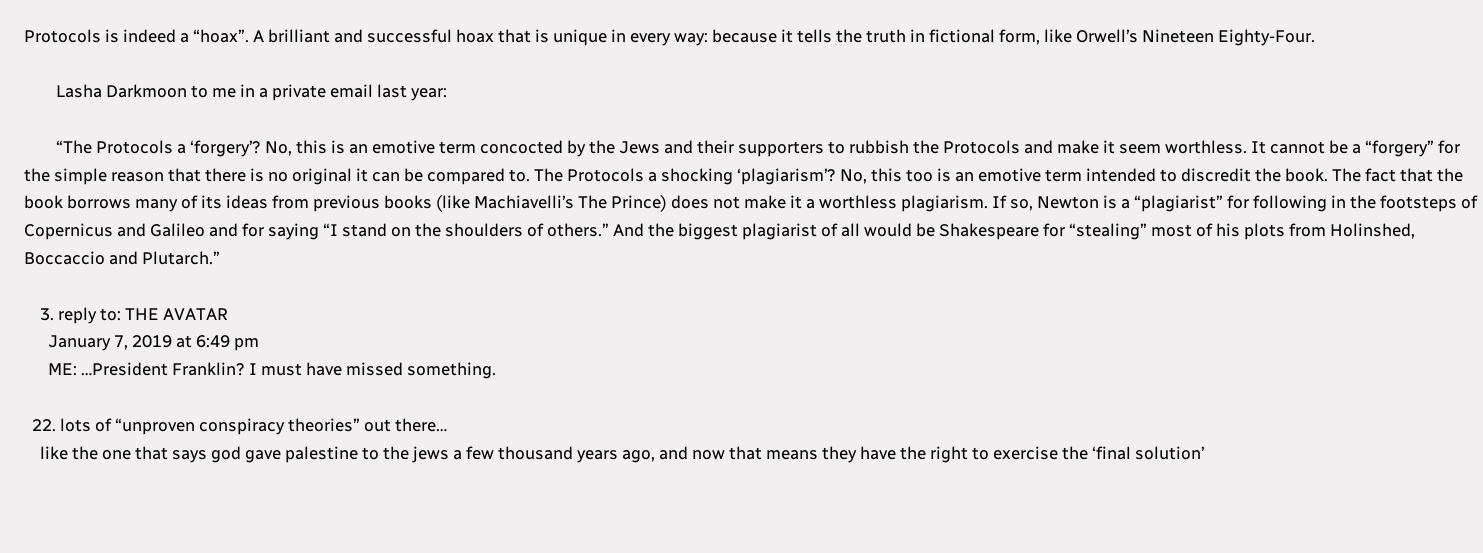Protocols is indeed a “hoax”. A brilliant and successful hoax that is unique in every way: because it tells the truth in fictional form, like Orwell’s Nineteen Eighty-Four.

        Lasha Darkmoon to me in a private email last year:

        “The Protocols a ‘forgery’? No, this is an emotive term concocted by the Jews and their supporters to rubbish the Protocols and make it seem worthless. It cannot be a “forgery” for the simple reason that there is no original it can be compared to. The Protocols a shocking ‘plagiarism’? No, this too is an emotive term intended to discredit the book. The fact that the book borrows many of its ideas from previous books (like Machiavelli’s The Prince) does not make it a worthless plagiarism. If so, Newton is a “plagiarist” for following in the footsteps of Copernicus and Galileo and for saying “I stand on the shoulders of others.” And the biggest plagiarist of all would be Shakespeare for “stealing” most of his plots from Holinshed, Boccaccio and Plutarch.”

    3. reply to: THE AVATAR
      January 7, 2019 at 6:49 pm
      ME: …President Franklin? I must have missed something.

  22. lots of “unproven conspiracy theories” out there…
    like the one that says god gave palestine to the jews a few thousand years ago, and now that means they have the right to exercise the ‘final solution’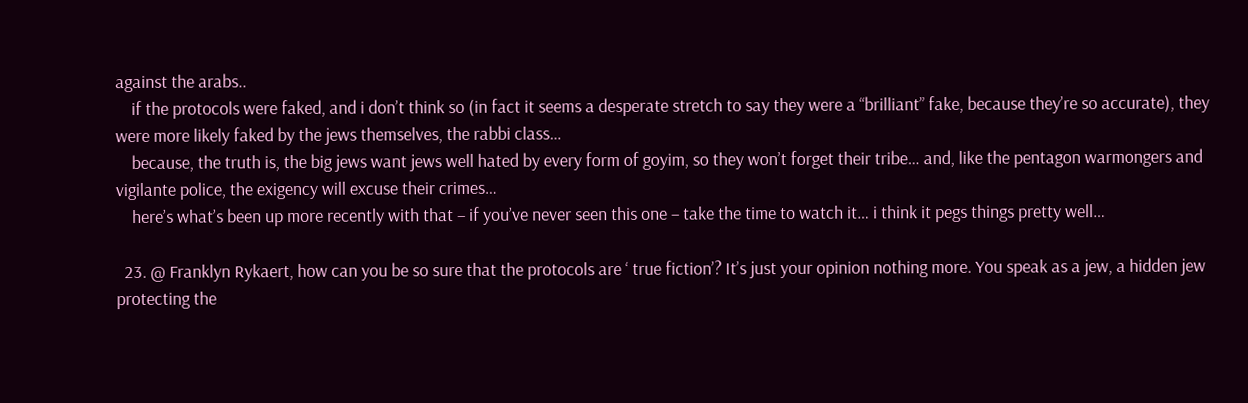against the arabs..
    if the protocols were faked, and i don’t think so (in fact it seems a desperate stretch to say they were a “brilliant” fake, because they’re so accurate), they were more likely faked by the jews themselves, the rabbi class…
    because, the truth is, the big jews want jews well hated by every form of goyim, so they won’t forget their tribe… and, like the pentagon warmongers and vigilante police, the exigency will excuse their crimes…
    here’s what’s been up more recently with that – if you’ve never seen this one – take the time to watch it… i think it pegs things pretty well…

  23. @ Franklyn Rykaert, how can you be so sure that the protocols are ‘ true fiction’? It’s just your opinion nothing more. You speak as a jew, a hidden jew protecting the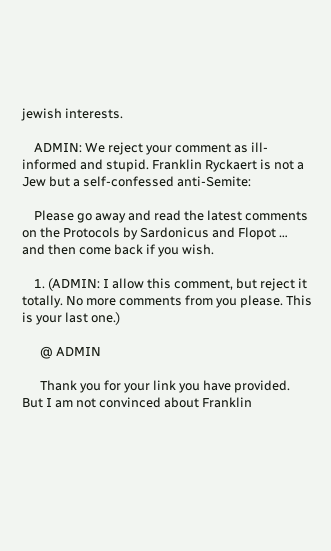jewish interests.

    ADMIN: We reject your comment as ill-informed and stupid. Franklin Ryckaert is not a Jew but a self-confessed anti-Semite:

    Please go away and read the latest comments on the Protocols by Sardonicus and Flopot … and then come back if you wish.

    1. (ADMIN: I allow this comment, but reject it totally. No more comments from you please. This is your last one.)

      @ ADMIN

      Thank you for your link you have provided. But I am not convinced about Franklin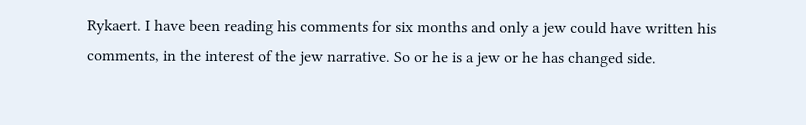Rykaert. I have been reading his comments for six months and only a jew could have written his comments, in the interest of the jew narrative. So or he is a jew or he has changed side.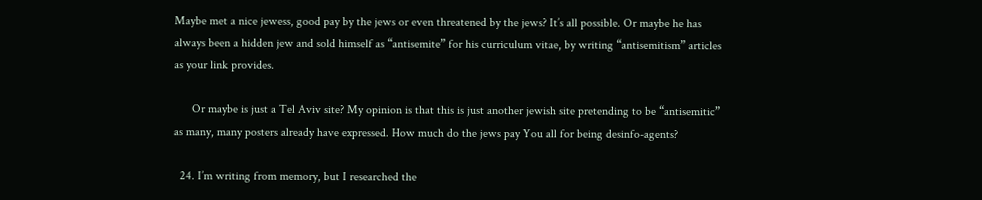Maybe met a nice jewess, good pay by the jews or even threatened by the jews? It’s all possible. Or maybe he has always been a hidden jew and sold himself as “antisemite” for his curriculum vitae, by writing “antisemitism” articles as your link provides.

      Or maybe is just a Tel Aviv site? My opinion is that this is just another jewish site pretending to be “antisemitic” as many, many posters already have expressed. How much do the jews pay You all for being desinfo-agents?

  24. I’m writing from memory, but I researched the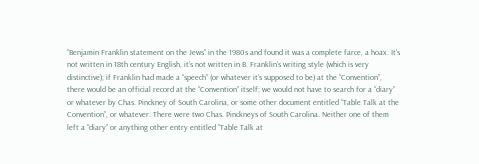“Benjamin Franklin statement on the Jews” in the 1980s and found it was a complete farce, a hoax. It’s not written in 18th century English, it’s not written in B. Franklin’s writing style (which is very distinctive); if Franklin had made a “speech” (or whatever it’s supposed to be) at the “Convention”, there would be an official record at the “Convention” itself; we would not have to search for a “diary” or whatever by Chas. Pinckney of South Carolina, or some other document entitled “Table Talk at the Convention”, or whatever. There were two Chas. Pinckneys of South Carolina. Neither one of them left a “diary” or anything other entry entitled “Table Talk at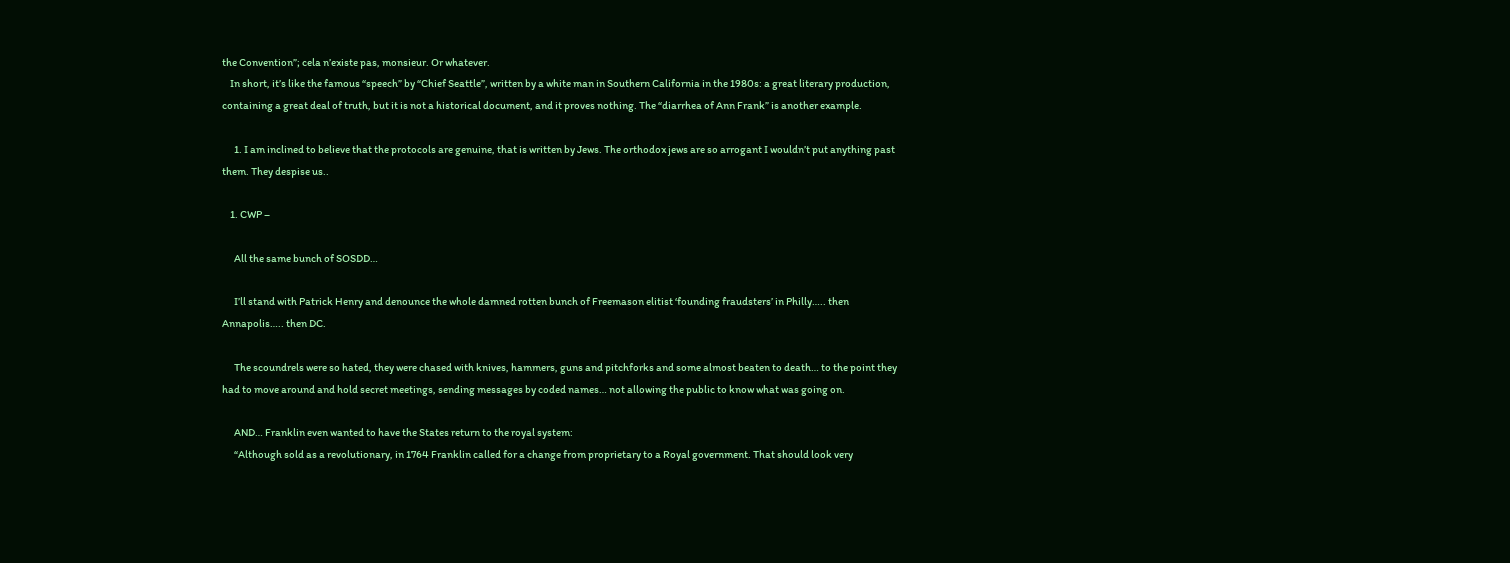the Convention”; cela n’existe pas, monsieur. Or whatever.
    In short, it’s like the famous “speech” by “Chief Seattle”, written by a white man in Southern California in the 1980s: a great literary production, containing a great deal of truth, but it is not a historical document, and it proves nothing. The “diarrhea of Ann Frank” is another example.

      1. I am inclined to believe that the protocols are genuine, that is written by Jews. The orthodox jews are so arrogant I wouldn’t put anything past them. They despise us..

    1. CWP –

      All the same bunch of SOSDD…

      I’ll stand with Patrick Henry and denounce the whole damned rotten bunch of Freemason elitist ‘founding fraudsters’ in Philly….. then Annapolis….. then DC.

      The scoundrels were so hated, they were chased with knives, hammers, guns and pitchforks and some almost beaten to death… to the point they had to move around and hold secret meetings, sending messages by coded names… not allowing the public to know what was going on.

      AND… Franklin even wanted to have the States return to the royal system:
      “Although sold as a revolutionary, in 1764 Franklin called for a change from proprietary to a Royal government. That should look very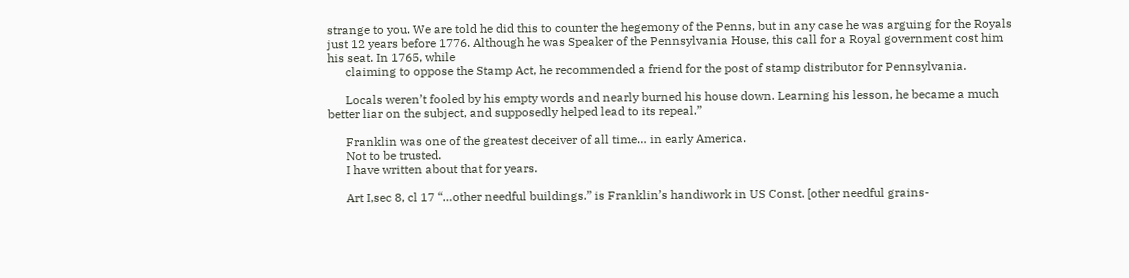strange to you. We are told he did this to counter the hegemony of the Penns, but in any case he was arguing for the Royals just 12 years before 1776. Although he was Speaker of the Pennsylvania House, this call for a Royal government cost him his seat. In 1765, while
      claiming to oppose the Stamp Act, he recommended a friend for the post of stamp distributor for Pennsylvania.

      Locals weren’t fooled by his empty words and nearly burned his house down. Learning his lesson, he became a much better liar on the subject, and supposedly helped lead to its repeal.”

      Franklin was one of the greatest deceiver of all time… in early America.
      Not to be trusted.
      I have written about that for years.

      Art I,sec 8, cl 17 “…other needful buildings.” is Franklin’s handiwork in US Const. [other needful grains-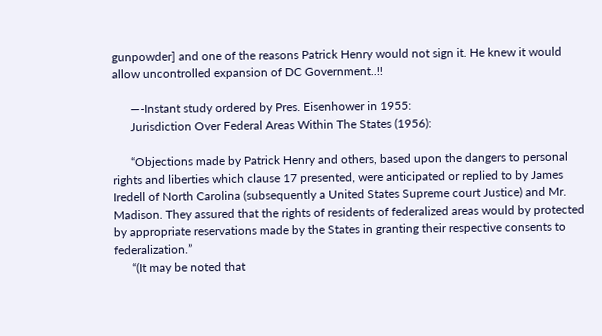gunpowder] and one of the reasons Patrick Henry would not sign it. He knew it would allow uncontrolled expansion of DC Government..!!

      —-Instant study ordered by Pres. Eisenhower in 1955:
      Jurisdiction Over Federal Areas Within The States (1956):

      “Objections made by Patrick Henry and others, based upon the dangers to personal rights and liberties which clause 17 presented, were anticipated or replied to by James Iredell of North Carolina (subsequently a United States Supreme court Justice) and Mr. Madison. They assured that the rights of residents of federalized areas would by protected by appropriate reservations made by the States in granting their respective consents to federalization.”
      “(It may be noted that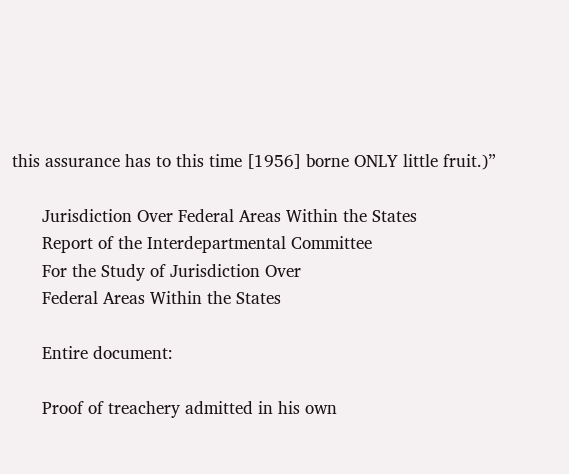this assurance has to this time [1956] borne ONLY little fruit.)”

      Jurisdiction Over Federal Areas Within the States
      Report of the Interdepartmental Committee
      For the Study of Jurisdiction Over
      Federal Areas Within the States

      Entire document:

      Proof of treachery admitted in his own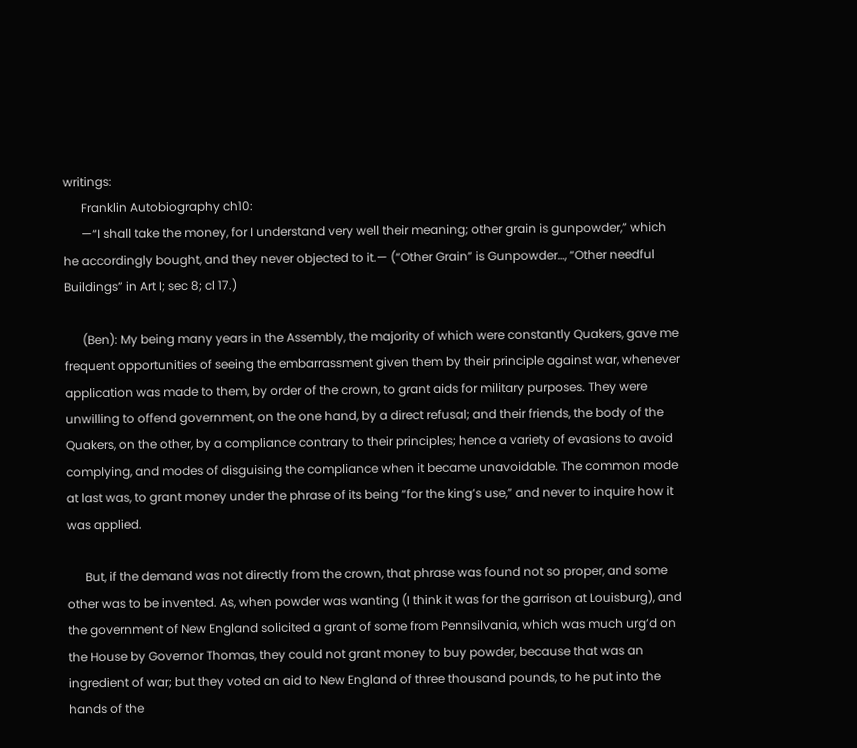writings:
      Franklin Autobiography ch10:
      —“I shall take the money, for I understand very well their meaning; other grain is gunpowder,” which he accordingly bought, and they never objected to it.— (“Other Grain” is Gunpowder…, “Other needful Buildings” in Art I; sec 8; cl 17.)

      (Ben): My being many years in the Assembly, the majority of which were constantly Quakers, gave me frequent opportunities of seeing the embarrassment given them by their principle against war, whenever application was made to them, by order of the crown, to grant aids for military purposes. They were unwilling to offend government, on the one hand, by a direct refusal; and their friends, the body of the Quakers, on the other, by a compliance contrary to their principles; hence a variety of evasions to avoid complying, and modes of disguising the compliance when it became unavoidable. The common mode at last was, to grant money under the phrase of its being “for the king’s use,” and never to inquire how it was applied.

      But, if the demand was not directly from the crown, that phrase was found not so proper, and some other was to be invented. As, when powder was wanting (I think it was for the garrison at Louisburg), and the government of New England solicited a grant of some from Pennsilvania, which was much urg’d on the House by Governor Thomas, they could not grant money to buy powder, because that was an ingredient of war; but they voted an aid to New England of three thousand pounds, to he put into the hands of the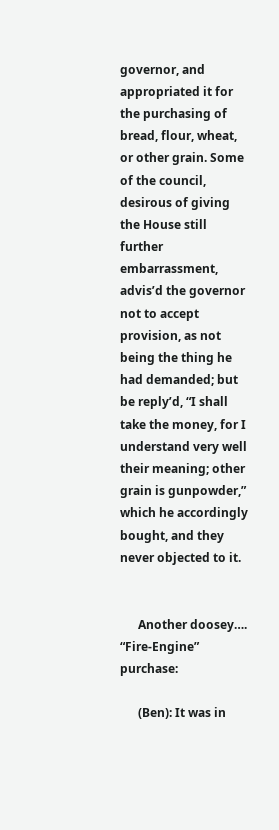governor, and appropriated it for the purchasing of bread, flour, wheat, or other grain. Some of the council, desirous of giving the House still further embarrassment, advis’d the governor not to accept provision, as not being the thing he had demanded; but be reply’d, “I shall take the money, for I understand very well their meaning; other grain is gunpowder,” which he accordingly bought, and they never objected to it.


      Another doosey…. “Fire-Engine” purchase:

      (Ben): It was in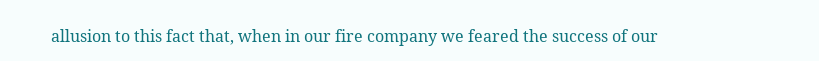allusion to this fact that, when in our fire company we feared the success of our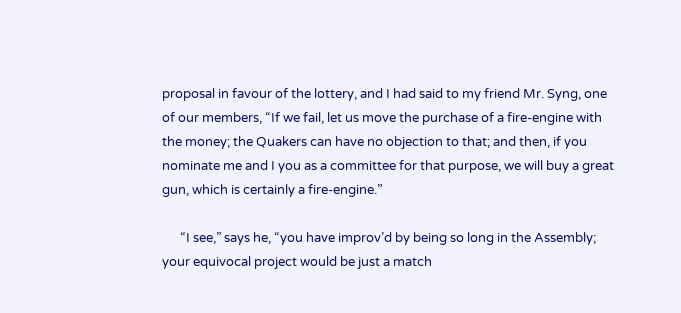proposal in favour of the lottery, and I had said to my friend Mr. Syng, one of our members, “If we fail, let us move the purchase of a fire-engine with the money; the Quakers can have no objection to that; and then, if you nominate me and I you as a committee for that purpose, we will buy a great gun, which is certainly a fire-engine.”

      “I see,” says he, “you have improv’d by being so long in the Assembly; your equivocal project would be just a match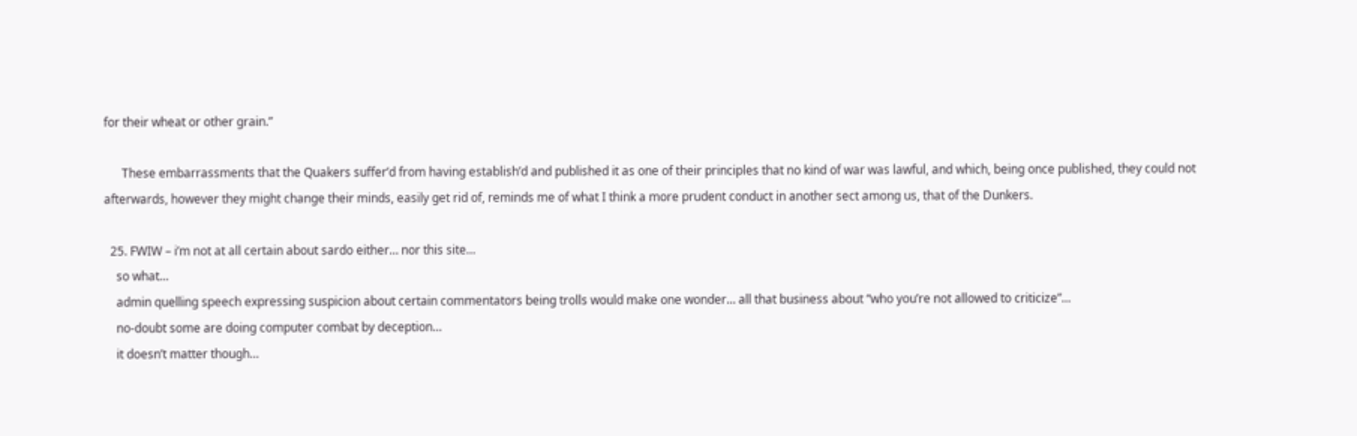for their wheat or other grain.”

      These embarrassments that the Quakers suffer’d from having establish’d and published it as one of their principles that no kind of war was lawful, and which, being once published, they could not afterwards, however they might change their minds, easily get rid of, reminds me of what I think a more prudent conduct in another sect among us, that of the Dunkers.

  25. FWIW – i’m not at all certain about sardo either… nor this site…
    so what…
    admin quelling speech expressing suspicion about certain commentators being trolls would make one wonder… all that business about “who you’re not allowed to criticize”…
    no-doubt some are doing computer combat by deception…
    it doesn’t matter though…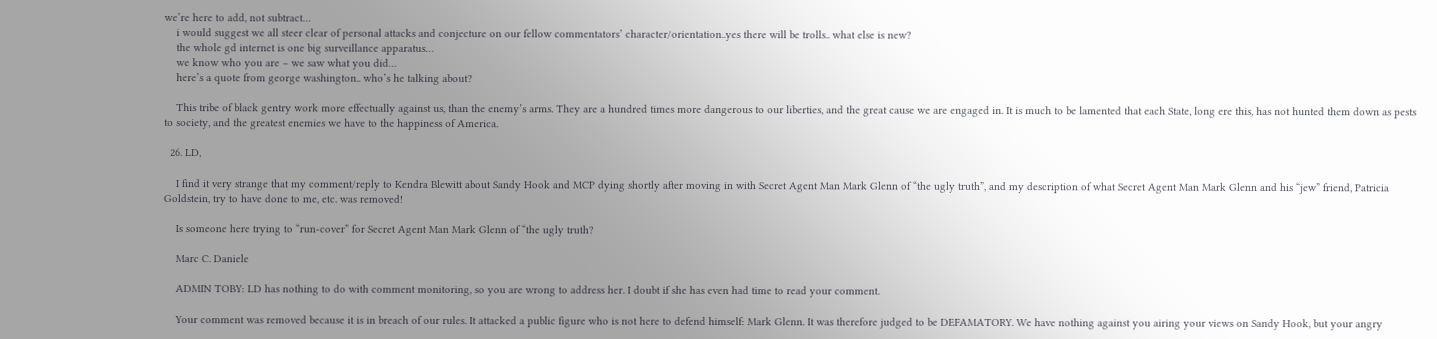we’re here to add, not subtract…
    i would suggest we all steer clear of personal attacks and conjecture on our fellow commentators’ character/orientation..yes there will be trolls.. what else is new?
    the whole gd internet is one big surveillance apparatus…
    we know who you are – we saw what you did…
    here’s a quote from george washington.. who’s he talking about?

    This tribe of black gentry work more effectually against us, than the enemy’s arms. They are a hundred times more dangerous to our liberties, and the great cause we are engaged in. It is much to be lamented that each State, long ere this, has not hunted them down as pests to society, and the greatest enemies we have to the happiness of America.

  26. LD,

    I find it very strange that my comment/reply to Kendra Blewitt about Sandy Hook and MCP dying shortly after moving in with Secret Agent Man Mark Glenn of “the ugly truth”, and my description of what Secret Agent Man Mark Glenn and his “jew” friend, Patricia Goldstein, try to have done to me, etc. was removed!

    Is someone here trying to “run-cover” for Secret Agent Man Mark Glenn of “the ugly truth?

    Marc C. Daniele

    ADMIN TOBY: LD has nothing to do with comment monitoring, so you are wrong to address her. I doubt if she has even had time to read your comment.

    Your comment was removed because it is in breach of our rules. It attacked a public figure who is not here to defend himself: Mark Glenn. It was therefore judged to be DEFAMATORY. We have nothing against you airing your views on Sandy Hook, but your angry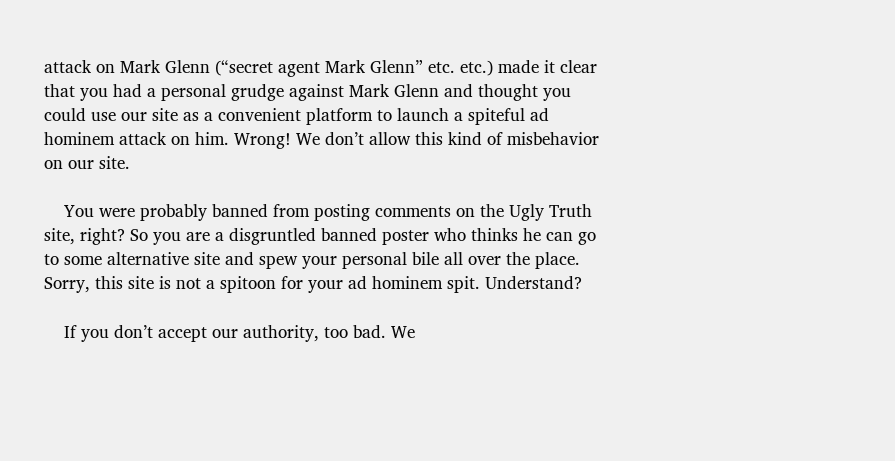attack on Mark Glenn (“secret agent Mark Glenn” etc. etc.) made it clear that you had a personal grudge against Mark Glenn and thought you could use our site as a convenient platform to launch a spiteful ad hominem attack on him. Wrong! We don’t allow this kind of misbehavior on our site.

    You were probably banned from posting comments on the Ugly Truth site, right? So you are a disgruntled banned poster who thinks he can go to some alternative site and spew your personal bile all over the place. Sorry, this site is not a spitoon for your ad hominem spit. Understand?

    If you don’t accept our authority, too bad. We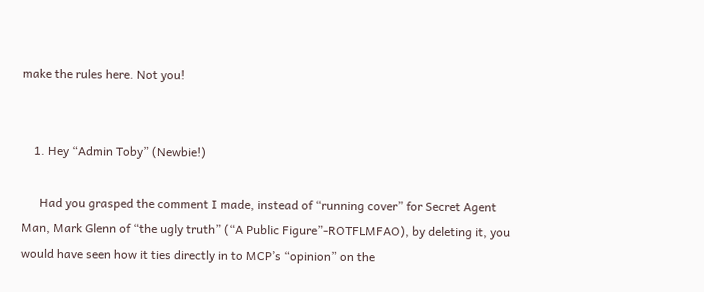make the rules here. Not you!


    1. Hey “Admin Toby” (Newbie!)

      Had you grasped the comment I made, instead of “running cover” for Secret Agent Man, Mark Glenn of “the ugly truth” (“A Public Figure”-ROTFLMFAO), by deleting it, you would have seen how it ties directly in to MCP’s “opinion” on the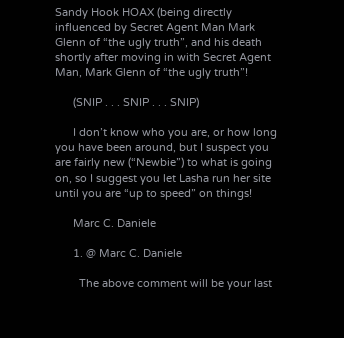Sandy Hook HOAX (being directly influenced by Secret Agent Man Mark Glenn of “the ugly truth”, and his death shortly after moving in with Secret Agent Man, Mark Glenn of “the ugly truth”!

      (SNIP . . . SNIP . . . SNIP)

      I don’t know who you are, or how long you have been around, but I suspect you are fairly new (“Newbie”) to what is going on, so I suggest you let Lasha run her site until you are “up to speed” on things!

      Marc C. Daniele

      1. @ Marc C. Daniele

        The above comment will be your last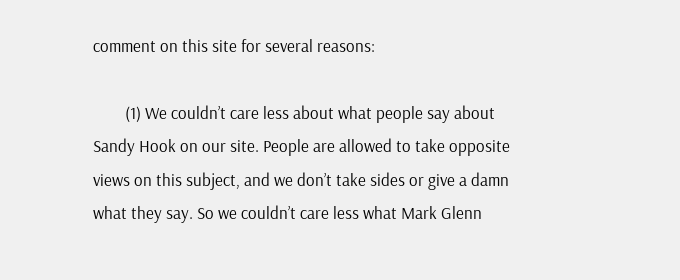comment on this site for several reasons:

        (1) We couldn’t care less about what people say about Sandy Hook on our site. People are allowed to take opposite views on this subject, and we don’t take sides or give a damn what they say. So we couldn’t care less what Mark Glenn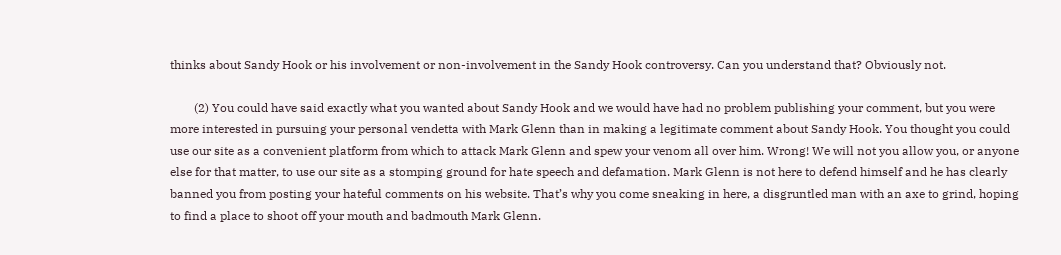thinks about Sandy Hook or his involvement or non-involvement in the Sandy Hook controversy. Can you understand that? Obviously not.

        (2) You could have said exactly what you wanted about Sandy Hook and we would have had no problem publishing your comment, but you were more interested in pursuing your personal vendetta with Mark Glenn than in making a legitimate comment about Sandy Hook. You thought you could use our site as a convenient platform from which to attack Mark Glenn and spew your venom all over him. Wrong! We will not you allow you, or anyone else for that matter, to use our site as a stomping ground for hate speech and defamation. Mark Glenn is not here to defend himself and he has clearly banned you from posting your hateful comments on his website. That’s why you come sneaking in here, a disgruntled man with an axe to grind, hoping to find a place to shoot off your mouth and badmouth Mark Glenn.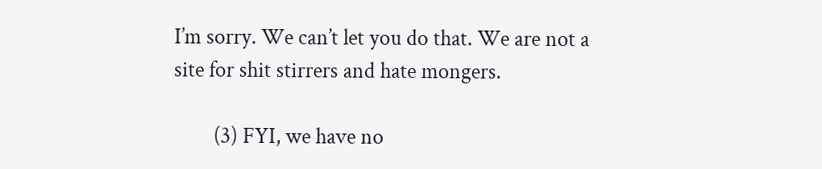I’m sorry. We can’t let you do that. We are not a site for shit stirrers and hate mongers.

        (3) FYI, we have no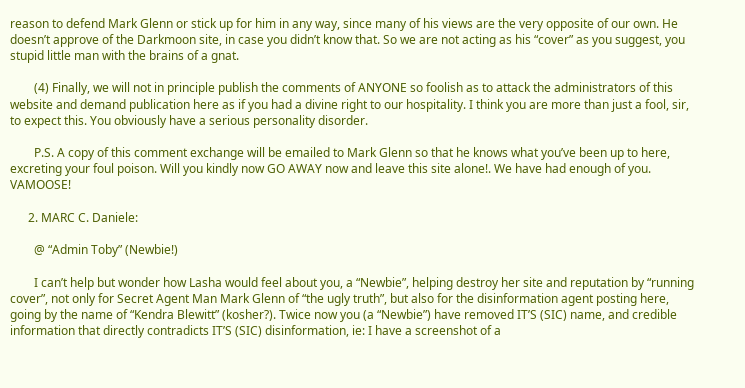reason to defend Mark Glenn or stick up for him in any way, since many of his views are the very opposite of our own. He doesn’t approve of the Darkmoon site, in case you didn’t know that. So we are not acting as his “cover” as you suggest, you stupid little man with the brains of a gnat.

        (4) Finally, we will not in principle publish the comments of ANYONE so foolish as to attack the administrators of this website and demand publication here as if you had a divine right to our hospitality. I think you are more than just a fool, sir, to expect this. You obviously have a serious personality disorder.

        P.S. A copy of this comment exchange will be emailed to Mark Glenn so that he knows what you’ve been up to here, excreting your foul poison. Will you kindly now GO AWAY now and leave this site alone!. We have had enough of you. VAMOOSE!

      2. MARC C. Daniele:

        @ “Admin Toby” (Newbie!)

        I can’t help but wonder how Lasha would feel about you, a “Newbie”, helping destroy her site and reputation by “running cover”, not only for Secret Agent Man Mark Glenn of “the ugly truth”, but also for the disinformation agent posting here, going by the name of “Kendra Blewitt” (kosher?). Twice now you (a “Newbie”) have removed IT’S (SIC) name, and credible information that directly contradicts IT’S (SIC) disinformation, ie: I have a screenshot of a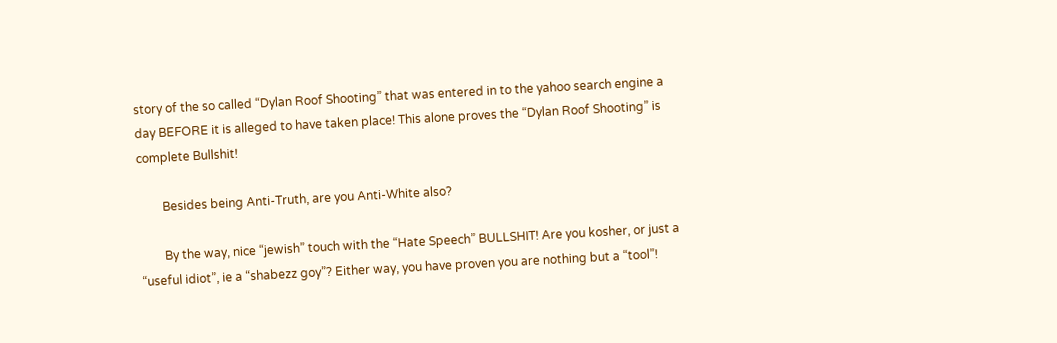story of the so called “Dylan Roof Shooting” that was entered in to the yahoo search engine a day BEFORE it is alleged to have taken place! This alone proves the “Dylan Roof Shooting” is complete Bullshit!

        Besides being Anti-Truth, are you Anti-White also?

        By the way, nice “jewish” touch with the “Hate Speech” BULLSHIT! Are you kosher, or just a “useful idiot”, ie a “shabezz goy”? Either way, you have proven you are nothing but a “tool”!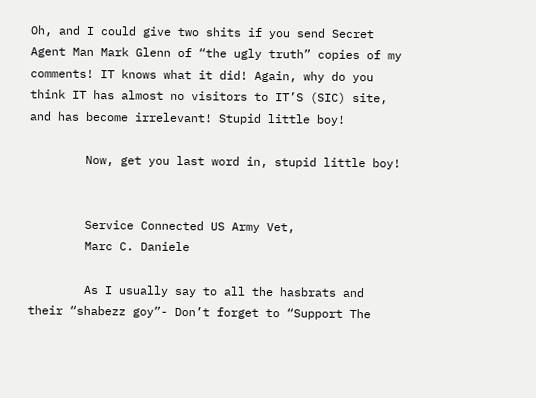Oh, and I could give two shits if you send Secret Agent Man Mark Glenn of “the ugly truth” copies of my comments! IT knows what it did! Again, why do you think IT has almost no visitors to IT’S (SIC) site, and has become irrelevant! Stupid little boy!

        Now, get you last word in, stupid little boy!


        Service Connected US Army Vet,
        Marc C. Daniele

        As I usually say to all the hasbrats and their “shabezz goy”- Don’t forget to “Support The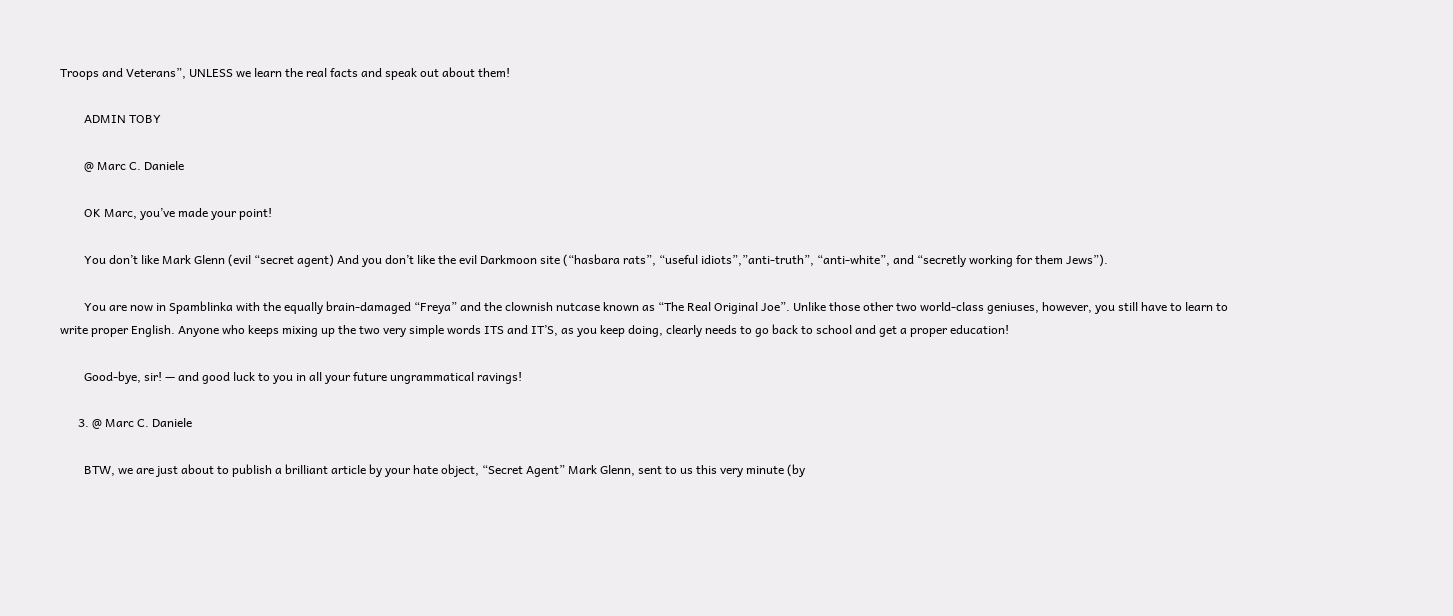Troops and Veterans”, UNLESS we learn the real facts and speak out about them!

        ADMIN TOBY

        @ Marc C. Daniele

        OK Marc, you’ve made your point!

        You don’t like Mark Glenn (evil “secret agent) And you don’t like the evil Darkmoon site (“hasbara rats”, “useful idiots”,”anti-truth”, “anti-white”, and “secretly working for them Jews”).

        You are now in Spamblinka with the equally brain-damaged “Freya” and the clownish nutcase known as “The Real Original Joe”. Unlike those other two world-class geniuses, however, you still have to learn to write proper English. Anyone who keeps mixing up the two very simple words ITS and IT’S, as you keep doing, clearly needs to go back to school and get a proper education!

        Good-bye, sir! — and good luck to you in all your future ungrammatical ravings!

      3. @ Marc C. Daniele

        BTW, we are just about to publish a brilliant article by your hate object, “Secret Agent” Mark Glenn, sent to us this very minute (by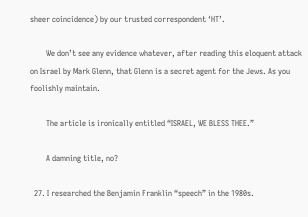sheer coincidence) by our trusted correspondent ‘HT’.

        We don’t see any evidence whatever, after reading this eloquent attack on Israel by Mark Glenn, that Glenn is a secret agent for the Jews. As you foolishly maintain.

        The article is ironically entitled “ISRAEL, WE BLESS THEE.”

        A damning title, no?

  27. I researched the Benjamin Franklin “speech” in the 1980s.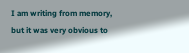I am writing from memory, but it was very obvious to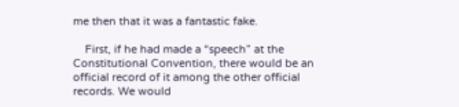me then that it was a fantastic fake.

    First, if he had made a “speech” at the Constitutional Convention, there would be an official record of it among the other official records. We would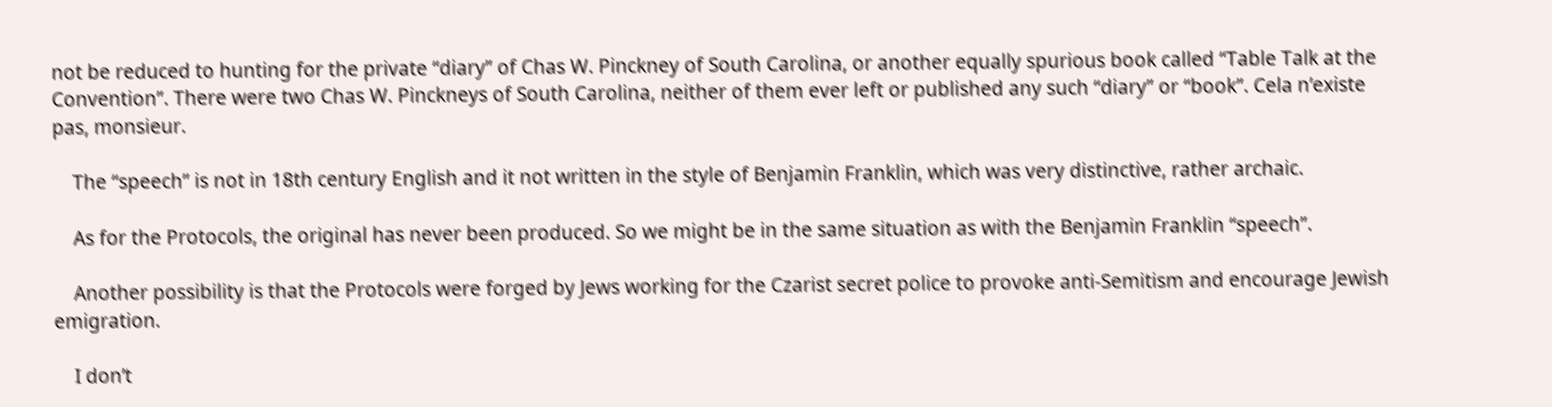not be reduced to hunting for the private “diary” of Chas W. Pinckney of South Carolina, or another equally spurious book called “Table Talk at the Convention”. There were two Chas W. Pinckneys of South Carolina, neither of them ever left or published any such “diary” or “book”. Cela n’existe pas, monsieur.

    The “speech” is not in 18th century English and it not written in the style of Benjamin Franklin, which was very distinctive, rather archaic.

    As for the Protocols, the original has never been produced. So we might be in the same situation as with the Benjamin Franklin “speech”.

    Another possibility is that the Protocols were forged by Jews working for the Czarist secret police to provoke anti-Semitism and encourage Jewish emigration.

    I don’t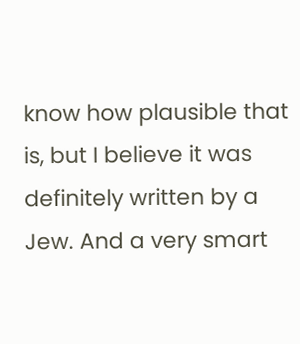know how plausible that is, but I believe it was definitely written by a Jew. And a very smart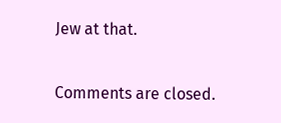Jew at that.

Comments are closed.